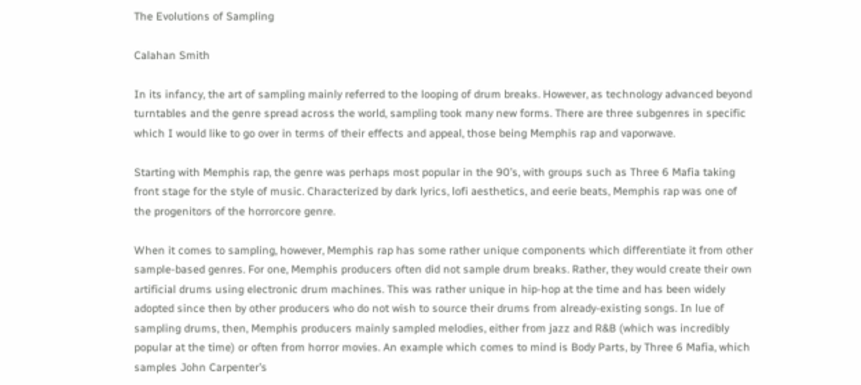The Evolutions of Sampling

Calahan Smith

In its infancy, the art of sampling mainly referred to the looping of drum breaks. However, as technology advanced beyond turntables and the genre spread across the world, sampling took many new forms. There are three subgenres in specific which I would like to go over in terms of their effects and appeal, those being Memphis rap and vaporwave.

Starting with Memphis rap, the genre was perhaps most popular in the 90’s, with groups such as Three 6 Mafia taking front stage for the style of music. Characterized by dark lyrics, lofi aesthetics, and eerie beats, Memphis rap was one of the progenitors of the horrorcore genre.

When it comes to sampling, however, Memphis rap has some rather unique components which differentiate it from other sample-based genres. For one, Memphis producers often did not sample drum breaks. Rather, they would create their own artificial drums using electronic drum machines. This was rather unique in hip-hop at the time and has been widely adopted since then by other producers who do not wish to source their drums from already-existing songs. In lue of sampling drums, then, Memphis producers mainly sampled melodies, either from jazz and R&B (which was incredibly popular at the time) or often from horror movies. An example which comes to mind is Body Parts, by Three 6 Mafia, which samples John Carpenter’s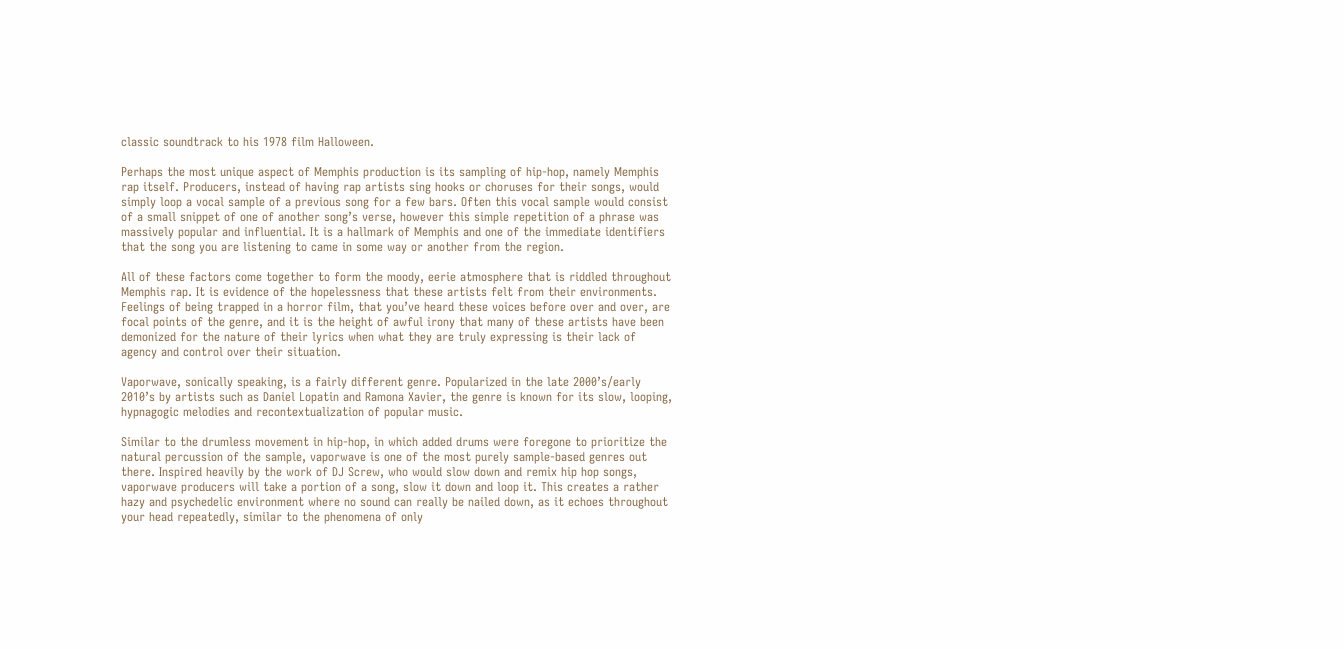classic soundtrack to his 1978 film Halloween.

Perhaps the most unique aspect of Memphis production is its sampling of hip-hop, namely Memphis rap itself. Producers, instead of having rap artists sing hooks or choruses for their songs, would simply loop a vocal sample of a previous song for a few bars. Often this vocal sample would consist of a small snippet of one of another song’s verse, however this simple repetition of a phrase was massively popular and influential. It is a hallmark of Memphis and one of the immediate identifiers that the song you are listening to came in some way or another from the region.

All of these factors come together to form the moody, eerie atmosphere that is riddled throughout Memphis rap. It is evidence of the hopelessness that these artists felt from their environments. Feelings of being trapped in a horror film, that you’ve heard these voices before over and over, are focal points of the genre, and it is the height of awful irony that many of these artists have been demonized for the nature of their lyrics when what they are truly expressing is their lack of agency and control over their situation.

Vaporwave, sonically speaking, is a fairly different genre. Popularized in the late 2000’s/early 2010’s by artists such as Daniel Lopatin and Ramona Xavier, the genre is known for its slow, looping, hypnagogic melodies and recontextualization of popular music.

Similar to the drumless movement in hip-hop, in which added drums were foregone to prioritize the natural percussion of the sample, vaporwave is one of the most purely sample-based genres out there. Inspired heavily by the work of DJ Screw, who would slow down and remix hip hop songs, vaporwave producers will take a portion of a song, slow it down and loop it. This creates a rather hazy and psychedelic environment where no sound can really be nailed down, as it echoes throughout your head repeatedly, similar to the phenomena of only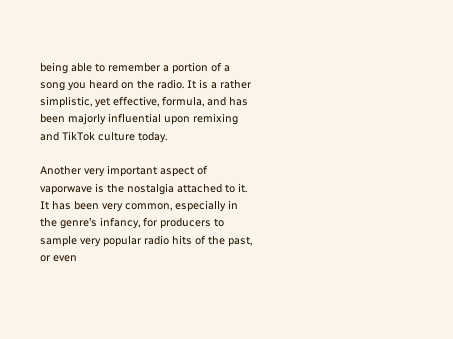being able to remember a portion of a song you heard on the radio. It is a rather simplistic, yet effective, formula, and has been majorly influential upon remixing and TikTok culture today.

Another very important aspect of vaporwave is the nostalgia attached to it. It has been very common, especially in the genre’s infancy, for producers to sample very popular radio hits of the past, or even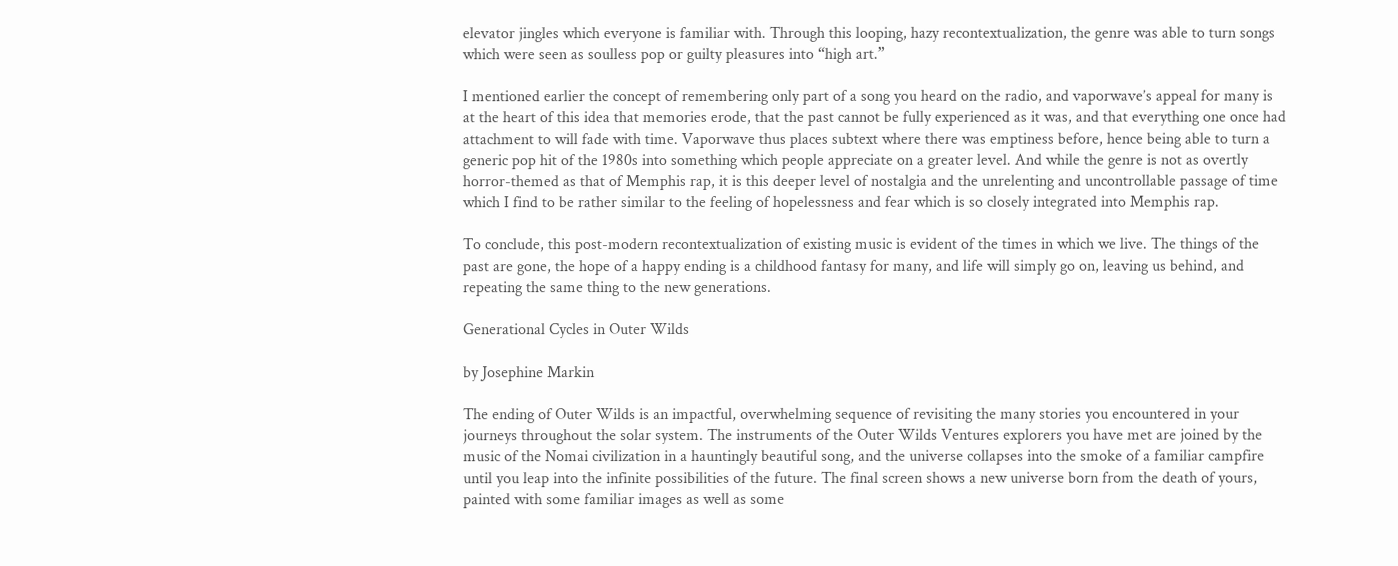elevator jingles which everyone is familiar with. Through this looping, hazy recontextualization, the genre was able to turn songs which were seen as soulless pop or guilty pleasures into “high art.”

I mentioned earlier the concept of remembering only part of a song you heard on the radio, and vaporwave’s appeal for many is at the heart of this idea that memories erode, that the past cannot be fully experienced as it was, and that everything one once had attachment to will fade with time. Vaporwave thus places subtext where there was emptiness before, hence being able to turn a generic pop hit of the 1980s into something which people appreciate on a greater level. And while the genre is not as overtly horror-themed as that of Memphis rap, it is this deeper level of nostalgia and the unrelenting and uncontrollable passage of time which I find to be rather similar to the feeling of hopelessness and fear which is so closely integrated into Memphis rap.

To conclude, this post-modern recontextualization of existing music is evident of the times in which we live. The things of the past are gone, the hope of a happy ending is a childhood fantasy for many, and life will simply go on, leaving us behind, and repeating the same thing to the new generations.

Generational Cycles in Outer Wilds

by Josephine Markin

The ending of Outer Wilds is an impactful, overwhelming sequence of revisiting the many stories you encountered in your journeys throughout the solar system. The instruments of the Outer Wilds Ventures explorers you have met are joined by the music of the Nomai civilization in a hauntingly beautiful song, and the universe collapses into the smoke of a familiar campfire until you leap into the infinite possibilities of the future. The final screen shows a new universe born from the death of yours, painted with some familiar images as well as some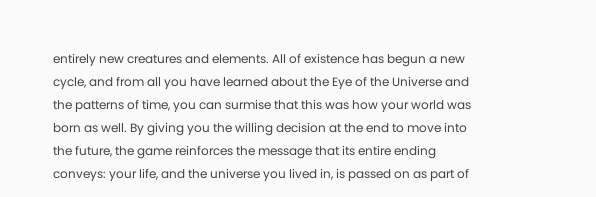entirely new creatures and elements. All of existence has begun a new cycle, and from all you have learned about the Eye of the Universe and the patterns of time, you can surmise that this was how your world was born as well. By giving you the willing decision at the end to move into the future, the game reinforces the message that its entire ending conveys: your life, and the universe you lived in, is passed on as part of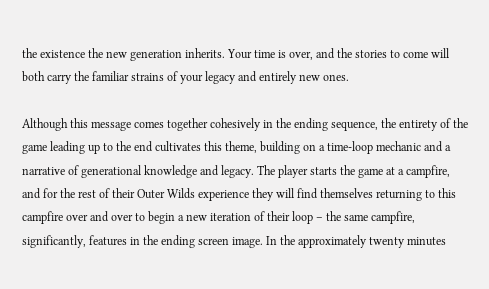the existence the new generation inherits. Your time is over, and the stories to come will both carry the familiar strains of your legacy and entirely new ones.

Although this message comes together cohesively in the ending sequence, the entirety of the game leading up to the end cultivates this theme, building on a time-loop mechanic and a narrative of generational knowledge and legacy. The player starts the game at a campfire, and for the rest of their Outer Wilds experience they will find themselves returning to this campfire over and over to begin a new iteration of their loop – the same campfire, significantly, features in the ending screen image. In the approximately twenty minutes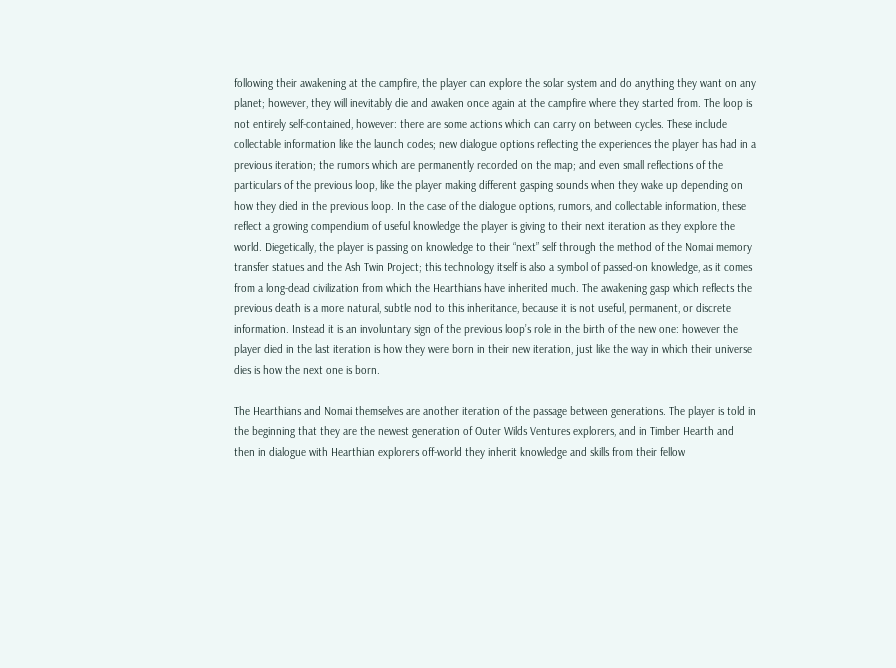following their awakening at the campfire, the player can explore the solar system and do anything they want on any planet; however, they will inevitably die and awaken once again at the campfire where they started from. The loop is not entirely self-contained, however: there are some actions which can carry on between cycles. These include collectable information like the launch codes; new dialogue options reflecting the experiences the player has had in a previous iteration; the rumors which are permanently recorded on the map; and even small reflections of the particulars of the previous loop, like the player making different gasping sounds when they wake up depending on how they died in the previous loop. In the case of the dialogue options, rumors, and collectable information, these reflect a growing compendium of useful knowledge the player is giving to their next iteration as they explore the world. Diegetically, the player is passing on knowledge to their “next” self through the method of the Nomai memory transfer statues and the Ash Twin Project; this technology itself is also a symbol of passed-on knowledge, as it comes from a long-dead civilization from which the Hearthians have inherited much. The awakening gasp which reflects the previous death is a more natural, subtle nod to this inheritance, because it is not useful, permanent, or discrete information. Instead it is an involuntary sign of the previous loop’s role in the birth of the new one: however the player died in the last iteration is how they were born in their new iteration, just like the way in which their universe dies is how the next one is born.

The Hearthians and Nomai themselves are another iteration of the passage between generations. The player is told in the beginning that they are the newest generation of Outer Wilds Ventures explorers, and in Timber Hearth and then in dialogue with Hearthian explorers off-world they inherit knowledge and skills from their fellow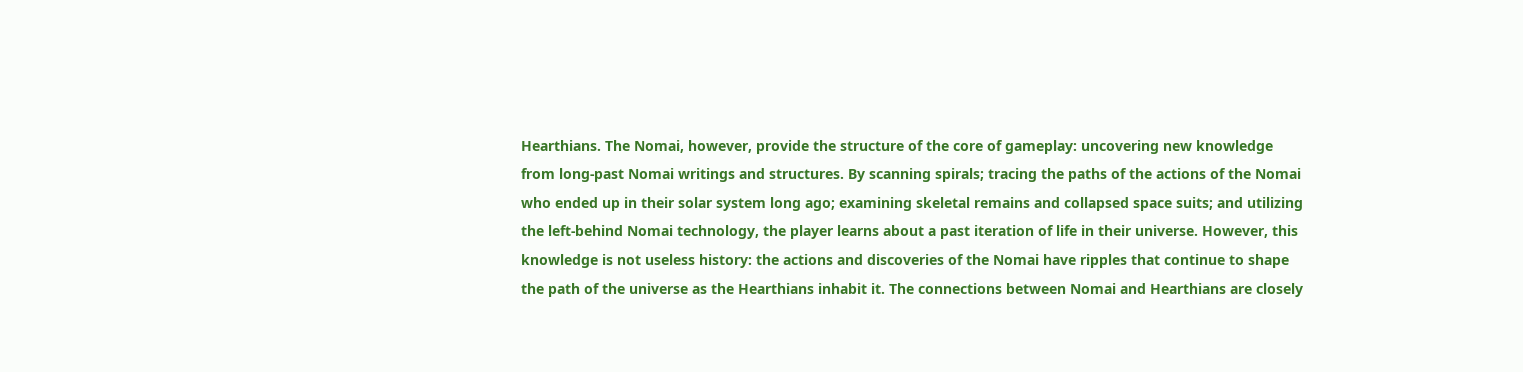Hearthians. The Nomai, however, provide the structure of the core of gameplay: uncovering new knowledge from long-past Nomai writings and structures. By scanning spirals; tracing the paths of the actions of the Nomai who ended up in their solar system long ago; examining skeletal remains and collapsed space suits; and utilizing the left-behind Nomai technology, the player learns about a past iteration of life in their universe. However, this knowledge is not useless history: the actions and discoveries of the Nomai have ripples that continue to shape the path of the universe as the Hearthians inhabit it. The connections between Nomai and Hearthians are closely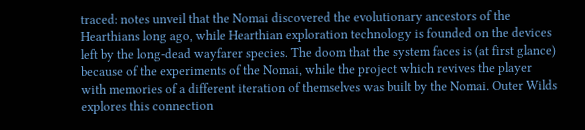traced: notes unveil that the Nomai discovered the evolutionary ancestors of the Hearthians long ago, while Hearthian exploration technology is founded on the devices left by the long-dead wayfarer species. The doom that the system faces is (at first glance) because of the experiments of the Nomai, while the project which revives the player with memories of a different iteration of themselves was built by the Nomai. Outer Wilds explores this connection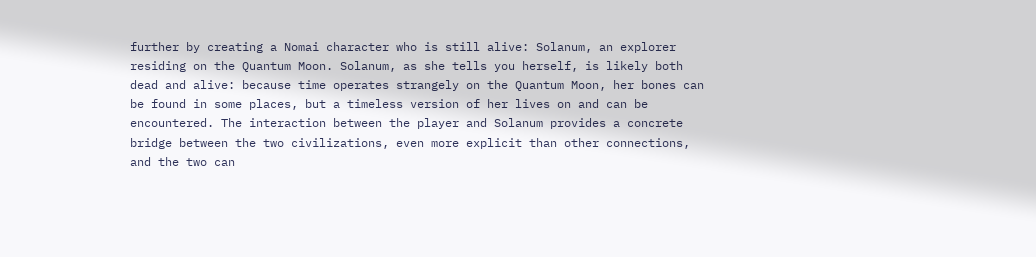further by creating a Nomai character who is still alive: Solanum, an explorer residing on the Quantum Moon. Solanum, as she tells you herself, is likely both dead and alive: because time operates strangely on the Quantum Moon, her bones can be found in some places, but a timeless version of her lives on and can be encountered. The interaction between the player and Solanum provides a concrete bridge between the two civilizations, even more explicit than other connections, and the two can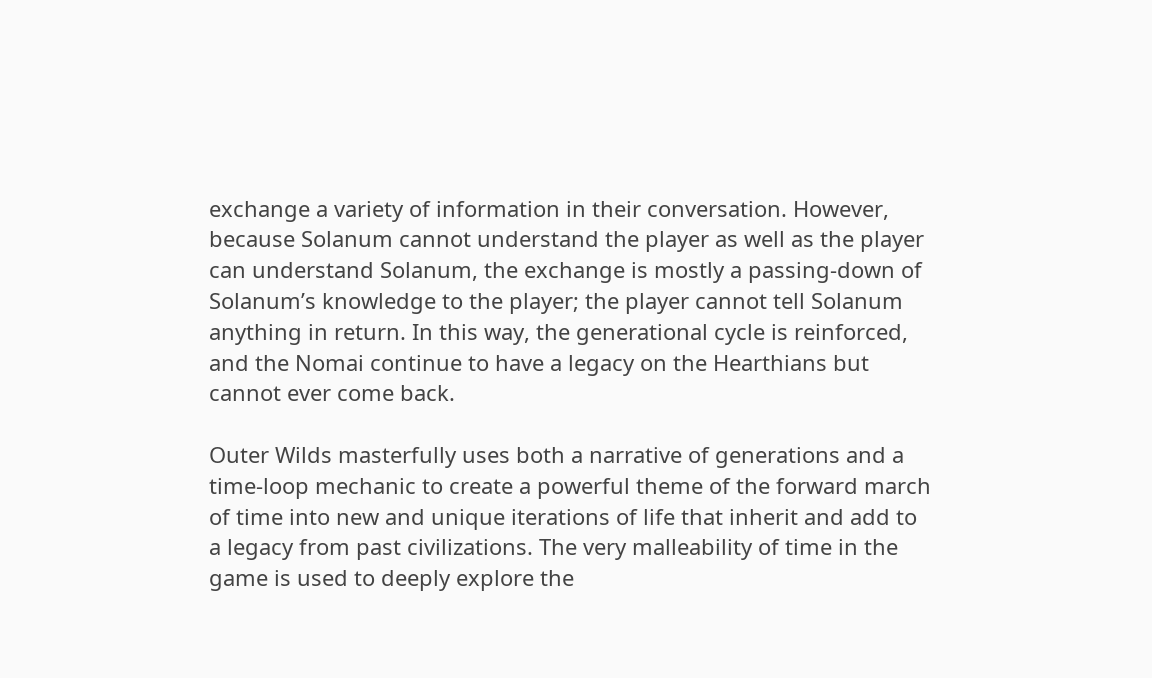exchange a variety of information in their conversation. However, because Solanum cannot understand the player as well as the player can understand Solanum, the exchange is mostly a passing-down of Solanum’s knowledge to the player; the player cannot tell Solanum anything in return. In this way, the generational cycle is reinforced, and the Nomai continue to have a legacy on the Hearthians but cannot ever come back.

Outer Wilds masterfully uses both a narrative of generations and a time-loop mechanic to create a powerful theme of the forward march of time into new and unique iterations of life that inherit and add to a legacy from past civilizations. The very malleability of time in the game is used to deeply explore the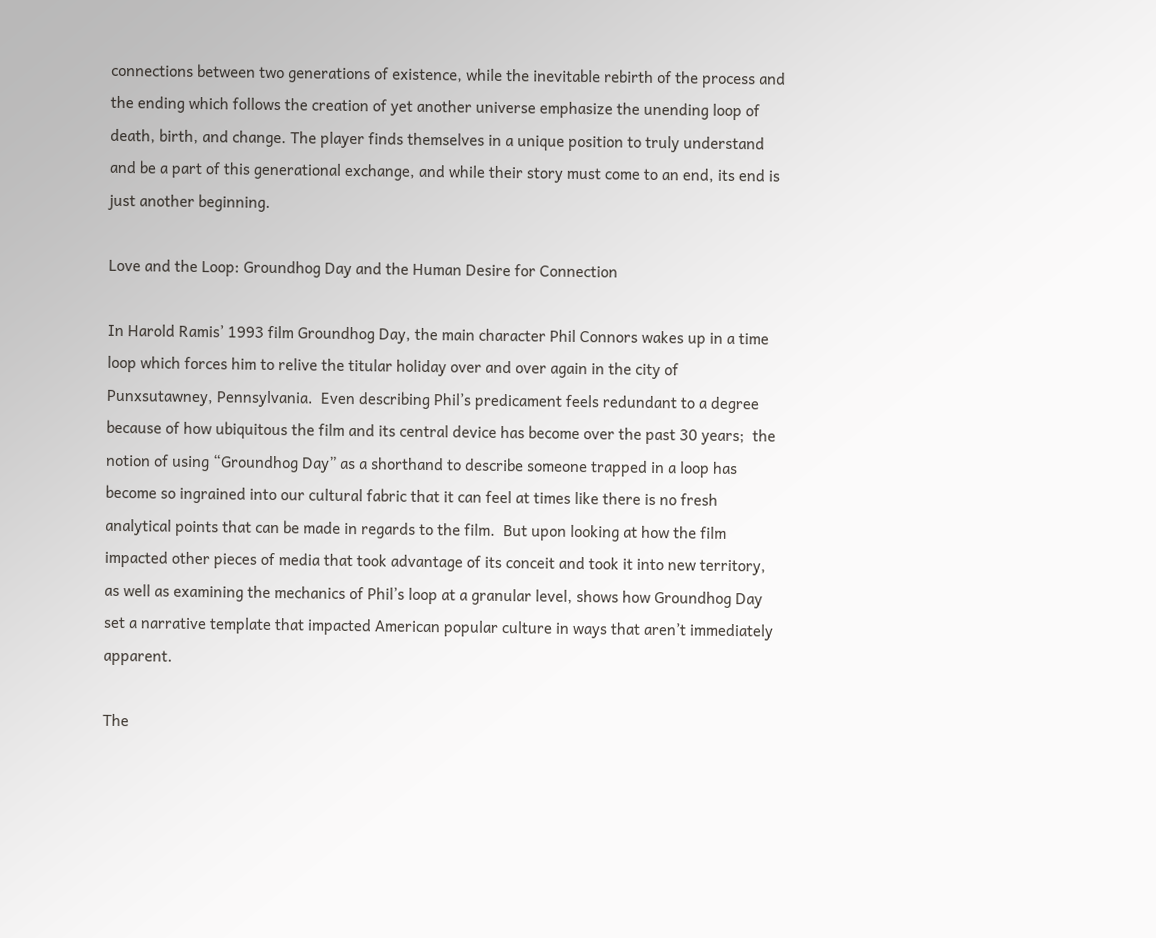connections between two generations of existence, while the inevitable rebirth of the process and the ending which follows the creation of yet another universe emphasize the unending loop of death, birth, and change. The player finds themselves in a unique position to truly understand and be a part of this generational exchange, and while their story must come to an end, its end is just another beginning.

Love and the Loop: Groundhog Day and the Human Desire for Connection

In Harold Ramis’ 1993 film Groundhog Day, the main character Phil Connors wakes up in a time loop which forces him to relive the titular holiday over and over again in the city of Punxsutawney, Pennsylvania.  Even describing Phil’s predicament feels redundant to a degree because of how ubiquitous the film and its central device has become over the past 30 years;  the notion of using “Groundhog Day” as a shorthand to describe someone trapped in a loop has become so ingrained into our cultural fabric that it can feel at times like there is no fresh analytical points that can be made in regards to the film.  But upon looking at how the film impacted other pieces of media that took advantage of its conceit and took it into new territory, as well as examining the mechanics of Phil’s loop at a granular level, shows how Groundhog Day set a narrative template that impacted American popular culture in ways that aren’t immediately apparent.

The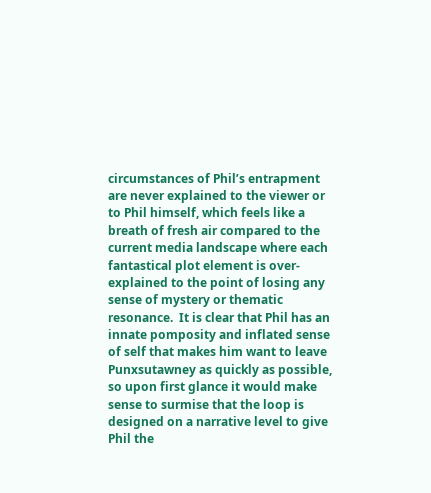circumstances of Phil’s entrapment are never explained to the viewer or to Phil himself, which feels like a breath of fresh air compared to the current media landscape where each fantastical plot element is over-explained to the point of losing any sense of mystery or thematic resonance.  It is clear that Phil has an innate pomposity and inflated sense of self that makes him want to leave Punxsutawney as quickly as possible, so upon first glance it would make sense to surmise that the loop is designed on a narrative level to give Phil the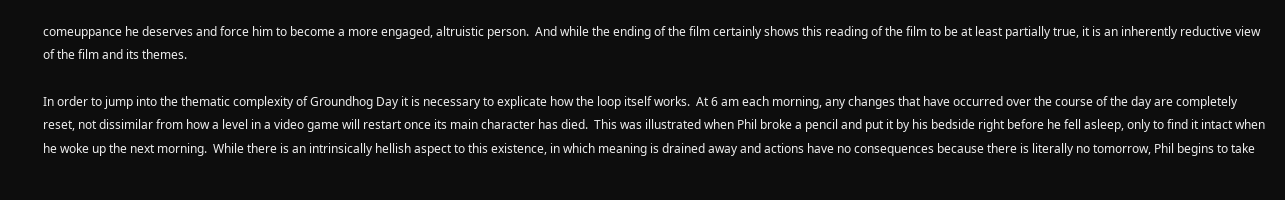comeuppance he deserves and force him to become a more engaged, altruistic person.  And while the ending of the film certainly shows this reading of the film to be at least partially true, it is an inherently reductive view of the film and its themes.

In order to jump into the thematic complexity of Groundhog Day it is necessary to explicate how the loop itself works.  At 6 am each morning, any changes that have occurred over the course of the day are completely reset, not dissimilar from how a level in a video game will restart once its main character has died.  This was illustrated when Phil broke a pencil and put it by his bedside right before he fell asleep, only to find it intact when he woke up the next morning.  While there is an intrinsically hellish aspect to this existence, in which meaning is drained away and actions have no consequences because there is literally no tomorrow, Phil begins to take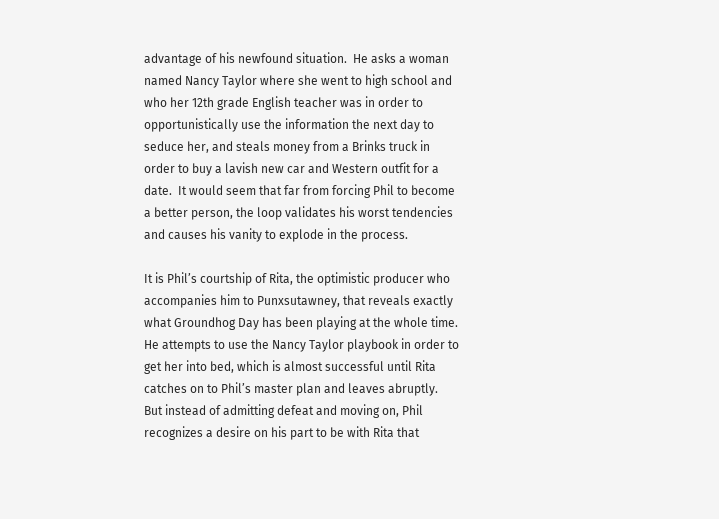advantage of his newfound situation.  He asks a woman named Nancy Taylor where she went to high school and who her 12th grade English teacher was in order to opportunistically use the information the next day to seduce her, and steals money from a Brinks truck in order to buy a lavish new car and Western outfit for a date.  It would seem that far from forcing Phil to become a better person, the loop validates his worst tendencies and causes his vanity to explode in the process.

It is Phil’s courtship of Rita, the optimistic producer who accompanies him to Punxsutawney, that reveals exactly what Groundhog Day has been playing at the whole time.  He attempts to use the Nancy Taylor playbook in order to get her into bed, which is almost successful until Rita catches on to Phil’s master plan and leaves abruptly.  But instead of admitting defeat and moving on, Phil recognizes a desire on his part to be with Rita that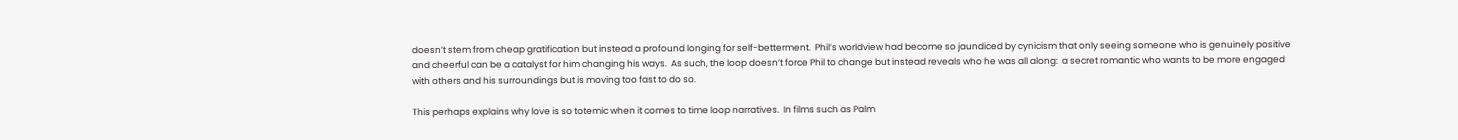doesn’t stem from cheap gratification but instead a profound longing for self-betterment.  Phil’s worldview had become so jaundiced by cynicism that only seeing someone who is genuinely positive and cheerful can be a catalyst for him changing his ways.  As such, the loop doesn’t force Phil to change but instead reveals who he was all along:  a secret romantic who wants to be more engaged with others and his surroundings but is moving too fast to do so.

This perhaps explains why love is so totemic when it comes to time loop narratives.  In films such as Palm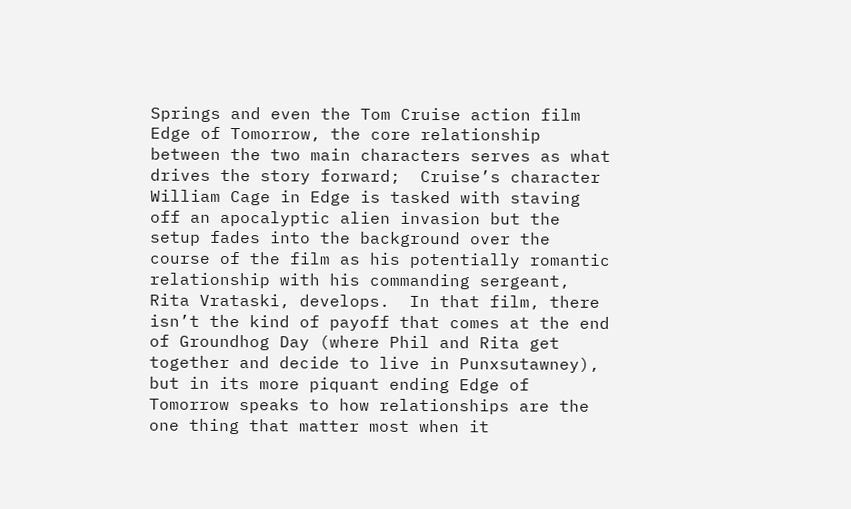Springs and even the Tom Cruise action film Edge of Tomorrow, the core relationship between the two main characters serves as what drives the story forward;  Cruise’s character William Cage in Edge is tasked with staving off an apocalyptic alien invasion but the setup fades into the background over the course of the film as his potentially romantic relationship with his commanding sergeant, Rita Vrataski, develops.  In that film, there isn’t the kind of payoff that comes at the end of Groundhog Day (where Phil and Rita get together and decide to live in Punxsutawney), but in its more piquant ending Edge of Tomorrow speaks to how relationships are the one thing that matter most when it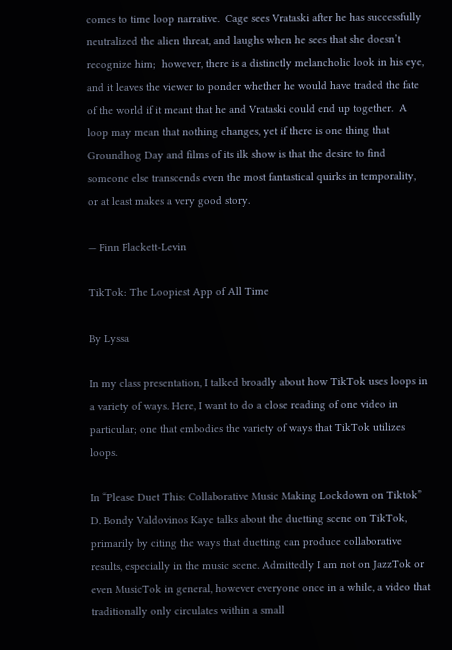comes to time loop narrative.  Cage sees Vrataski after he has successfully neutralized the alien threat, and laughs when he sees that she doesn’t recognize him;  however, there is a distinctly melancholic look in his eye, and it leaves the viewer to ponder whether he would have traded the fate of the world if it meant that he and Vrataski could end up together.  A loop may mean that nothing changes, yet if there is one thing that Groundhog Day and films of its ilk show is that the desire to find someone else transcends even the most fantastical quirks in temporality, or at least makes a very good story.

— Finn Flackett-Levin

TikTok: The Loopiest App of All Time

By Lyssa

In my class presentation, I talked broadly about how TikTok uses loops in a variety of ways. Here, I want to do a close reading of one video in particular; one that embodies the variety of ways that TikTok utilizes loops.

In “Please Duet This: Collaborative Music Making Lockdown on Tiktok” D. Bondy Valdovinos Kaye talks about the duetting scene on TikTok, primarily by citing the ways that duetting can produce collaborative results, especially in the music scene. Admittedly I am not on JazzTok or even MusicTok in general, however everyone once in a while, a video that traditionally only circulates within a small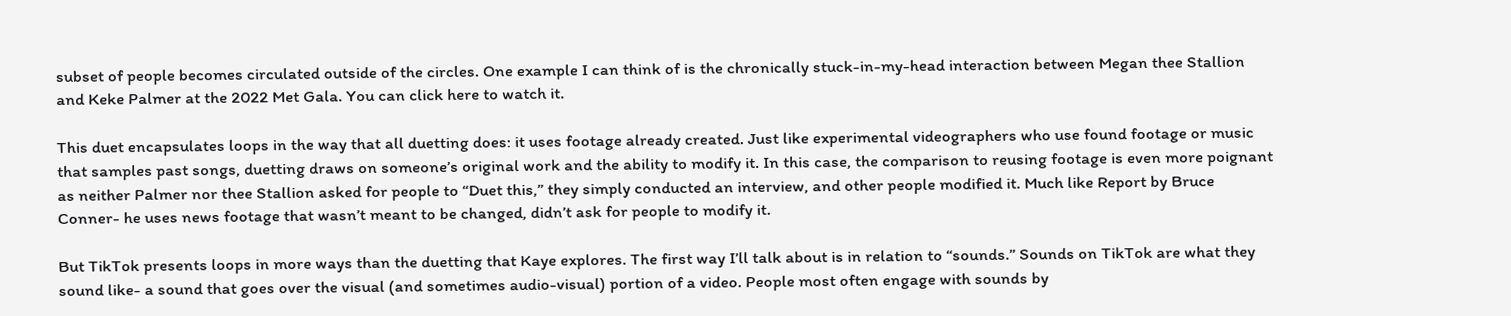subset of people becomes circulated outside of the circles. One example I can think of is the chronically stuck-in-my-head interaction between Megan thee Stallion and Keke Palmer at the 2022 Met Gala. You can click here to watch it.

This duet encapsulates loops in the way that all duetting does: it uses footage already created. Just like experimental videographers who use found footage or music that samples past songs, duetting draws on someone’s original work and the ability to modify it. In this case, the comparison to reusing footage is even more poignant as neither Palmer nor thee Stallion asked for people to “Duet this,” they simply conducted an interview, and other people modified it. Much like Report by Bruce Conner- he uses news footage that wasn’t meant to be changed, didn’t ask for people to modify it.

But TikTok presents loops in more ways than the duetting that Kaye explores. The first way I’ll talk about is in relation to “sounds.” Sounds on TikTok are what they sound like- a sound that goes over the visual (and sometimes audio-visual) portion of a video. People most often engage with sounds by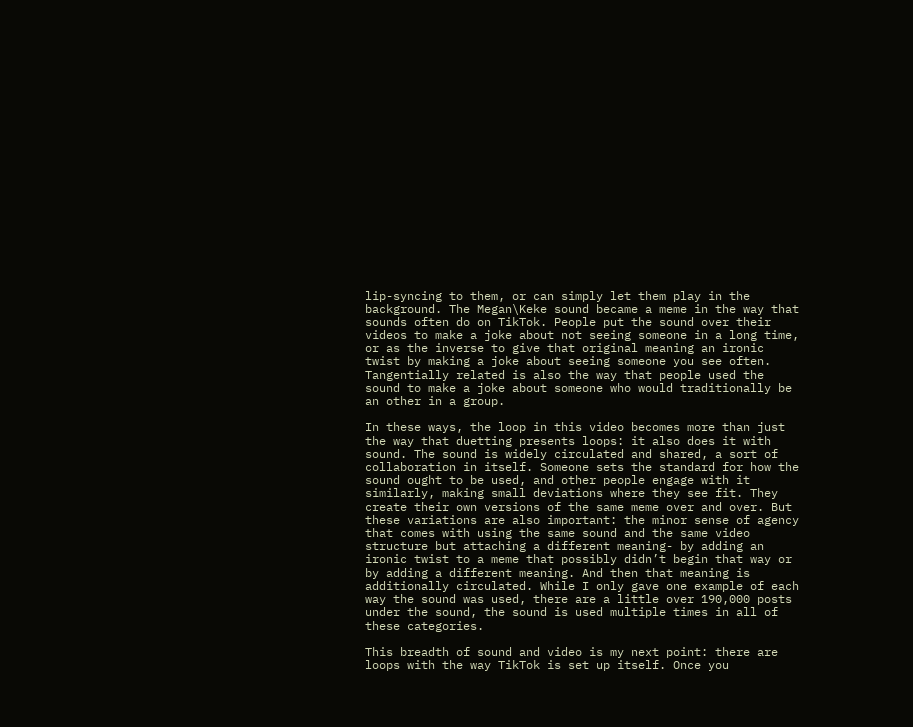lip-syncing to them, or can simply let them play in the background. The Megan\Keke sound became a meme in the way that sounds often do on TikTok. People put the sound over their videos to make a joke about not seeing someone in a long time, or as the inverse to give that original meaning an ironic twist by making a joke about seeing someone you see often. Tangentially related is also the way that people used the sound to make a joke about someone who would traditionally be an other in a group.

In these ways, the loop in this video becomes more than just the way that duetting presents loops: it also does it with sound. The sound is widely circulated and shared, a sort of collaboration in itself. Someone sets the standard for how the sound ought to be used, and other people engage with it similarly, making small deviations where they see fit. They create their own versions of the same meme over and over. But these variations are also important: the minor sense of agency that comes with using the same sound and the same video structure but attaching a different meaning- by adding an ironic twist to a meme that possibly didn’t begin that way or by adding a different meaning. And then that meaning is additionally circulated. While I only gave one example of each way the sound was used, there are a little over 190,000 posts under the sound, the sound is used multiple times in all of these categories.

This breadth of sound and video is my next point: there are loops with the way TikTok is set up itself. Once you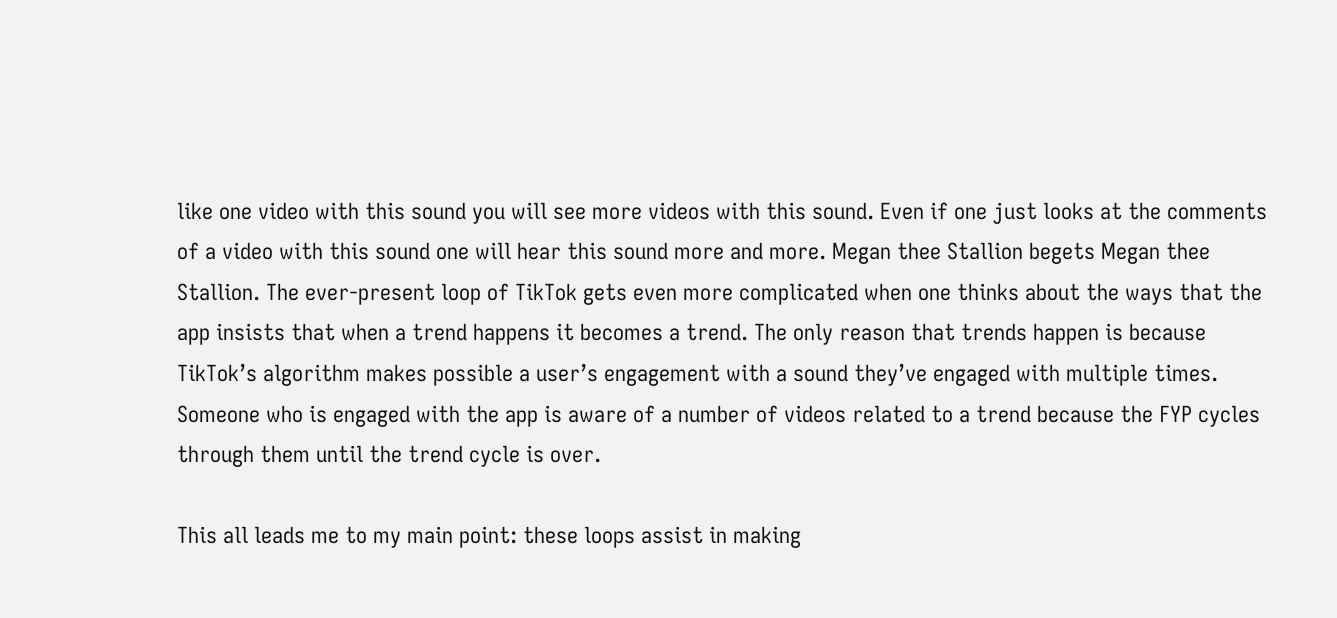like one video with this sound you will see more videos with this sound. Even if one just looks at the comments of a video with this sound one will hear this sound more and more. Megan thee Stallion begets Megan thee Stallion. The ever-present loop of TikTok gets even more complicated when one thinks about the ways that the app insists that when a trend happens it becomes a trend. The only reason that trends happen is because TikTok’s algorithm makes possible a user’s engagement with a sound they’ve engaged with multiple times.  Someone who is engaged with the app is aware of a number of videos related to a trend because the FYP cycles through them until the trend cycle is over.

This all leads me to my main point: these loops assist in making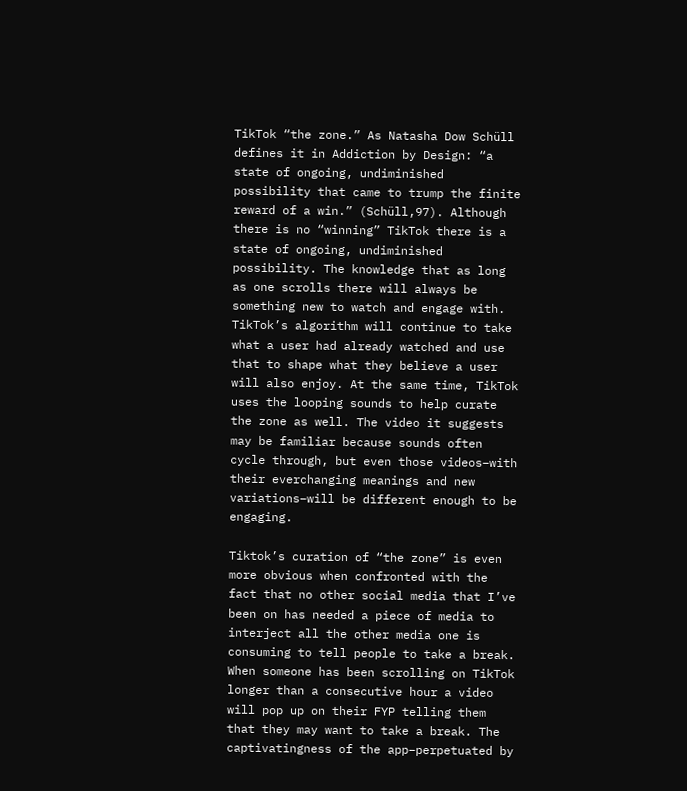TikTok “the zone.” As Natasha Dow Schüll defines it in Addiction by Design: “a state of ongoing, undiminished possibility that came to trump the finite reward of a win.” (Schüll,97). Although there is no “winning” TikTok there is a state of ongoing, undiminished possibility. The knowledge that as long as one scrolls there will always be something new to watch and engage with. TikTok’s algorithm will continue to take what a user had already watched and use that to shape what they believe a user will also enjoy. At the same time, TikTok uses the looping sounds to help curate the zone as well. The video it suggests may be familiar because sounds often cycle through, but even those videos–with their everchanging meanings and new variations–will be different enough to be engaging.

Tiktok’s curation of “the zone” is even more obvious when confronted with the fact that no other social media that I’ve been on has needed a piece of media to interject all the other media one is consuming to tell people to take a break. When someone has been scrolling on TikTok longer than a consecutive hour a video will pop up on their FYP telling them that they may want to take a break. The captivatingness of the app–perpetuated by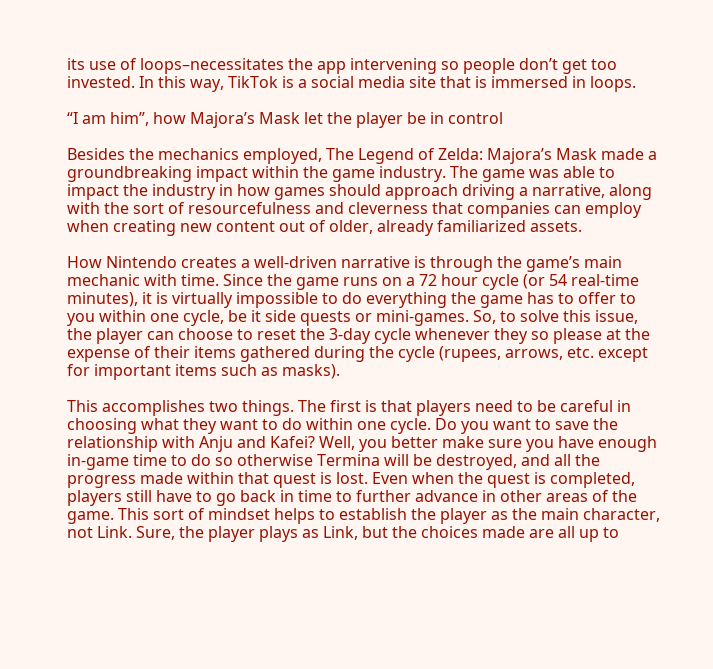its use of loops–necessitates the app intervening so people don’t get too invested. In this way, TikTok is a social media site that is immersed in loops.

“I am him”, how Majora’s Mask let the player be in control

Besides the mechanics employed, The Legend of Zelda: Majora’s Mask made a groundbreaking impact within the game industry. The game was able to impact the industry in how games should approach driving a narrative, along with the sort of resourcefulness and cleverness that companies can employ when creating new content out of older, already familiarized assets.

How Nintendo creates a well-driven narrative is through the game’s main mechanic with time. Since the game runs on a 72 hour cycle (or 54 real-time minutes), it is virtually impossible to do everything the game has to offer to you within one cycle, be it side quests or mini-games. So, to solve this issue, the player can choose to reset the 3-day cycle whenever they so please at the expense of their items gathered during the cycle (rupees, arrows, etc. except for important items such as masks).

This accomplishes two things. The first is that players need to be careful in choosing what they want to do within one cycle. Do you want to save the relationship with Anju and Kafei? Well, you better make sure you have enough in-game time to do so otherwise Termina will be destroyed, and all the progress made within that quest is lost. Even when the quest is completed, players still have to go back in time to further advance in other areas of the game. This sort of mindset helps to establish the player as the main character, not Link. Sure, the player plays as Link, but the choices made are all up to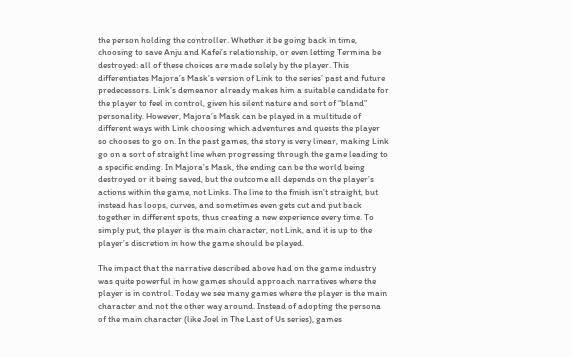the person holding the controller. Whether it be going back in time, choosing to save Anju and Kafei’s relationship, or even letting Termina be destroyed: all of these choices are made solely by the player. This differentiates Majora’s Mask’s version of Link to the series’ past and future predecessors. Link’s demeanor already makes him a suitable candidate for the player to feel in control, given his silent nature and sort of “bland” personality. However, Majora’s Mask can be played in a multitude of different ways with Link choosing which adventures and quests the player so chooses to go on. In the past games, the story is very linear, making Link go on a sort of straight line when progressing through the game leading to a specific ending. In Majora’s Mask, the ending can be the world being destroyed or it being saved, but the outcome all depends on the player’s actions within the game, not Links. The line to the finish isn’t straight, but instead has loops, curves, and sometimes even gets cut and put back together in different spots, thus creating a new experience every time. To simply put, the player is the main character, not Link, and it is up to the player’s discretion in how the game should be played.

The impact that the narrative described above had on the game industry was quite powerful in how games should approach narratives where the player is in control. Today we see many games where the player is the main character and not the other way around. Instead of adopting the persona of the main character (like Joel in The Last of Us series), games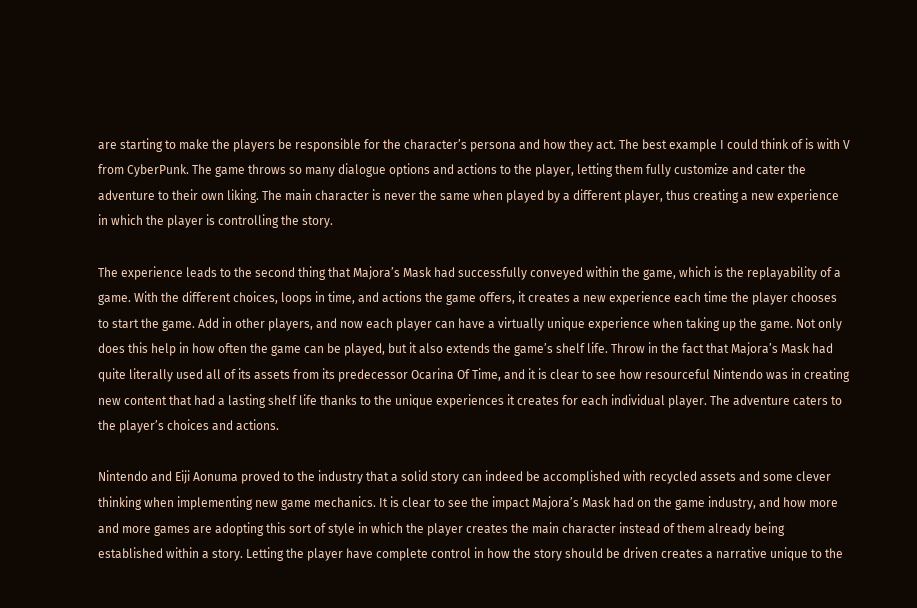are starting to make the players be responsible for the character’s persona and how they act. The best example I could think of is with V from CyberPunk. The game throws so many dialogue options and actions to the player, letting them fully customize and cater the adventure to their own liking. The main character is never the same when played by a different player, thus creating a new experience in which the player is controlling the story.

The experience leads to the second thing that Majora’s Mask had successfully conveyed within the game, which is the replayability of a game. With the different choices, loops in time, and actions the game offers, it creates a new experience each time the player chooses to start the game. Add in other players, and now each player can have a virtually unique experience when taking up the game. Not only does this help in how often the game can be played, but it also extends the game’s shelf life. Throw in the fact that Majora’s Mask had quite literally used all of its assets from its predecessor Ocarina Of Time, and it is clear to see how resourceful Nintendo was in creating new content that had a lasting shelf life thanks to the unique experiences it creates for each individual player. The adventure caters to the player’s choices and actions.

Nintendo and Eiji Aonuma proved to the industry that a solid story can indeed be accomplished with recycled assets and some clever thinking when implementing new game mechanics. It is clear to see the impact Majora’s Mask had on the game industry, and how more and more games are adopting this sort of style in which the player creates the main character instead of them already being established within a story. Letting the player have complete control in how the story should be driven creates a narrative unique to the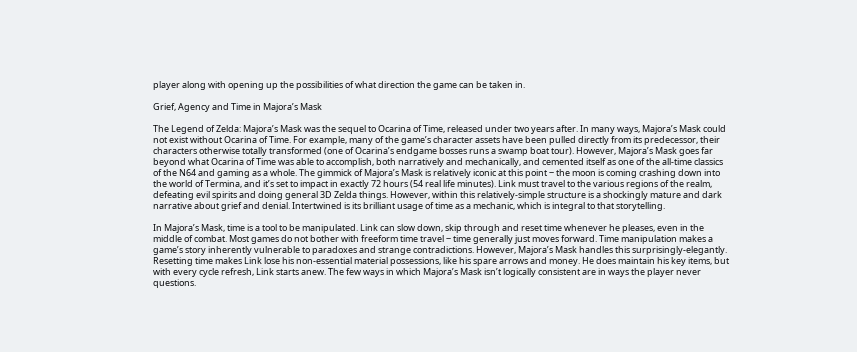player along with opening up the possibilities of what direction the game can be taken in.

Grief, Agency and Time in Majora’s Mask

The Legend of Zelda: Majora’s Mask was the sequel to Ocarina of Time, released under two years after. In many ways, Majora’s Mask could not exist without Ocarina of Time. For example, many of the game’s character assets have been pulled directly from its predecessor, their characters otherwise totally transformed (one of Ocarina’s endgame bosses runs a swamp boat tour). However, Majora’s Mask goes far beyond what Ocarina of Time was able to accomplish, both narratively and mechanically, and cemented itself as one of the all-time classics of the N64 and gaming as a whole. The gimmick of Majora’s Mask is relatively iconic at this point ‒ the moon is coming crashing down into the world of Termina, and it’s set to impact in exactly 72 hours (54 real life minutes). Link must travel to the various regions of the realm, defeating evil spirits and doing general 3D Zelda things. However, within this relatively-simple structure is a shockingly mature and dark narrative about grief and denial. Intertwined is its brilliant usage of time as a mechanic, which is integral to that storytelling.

In Majora’s Mask, time is a tool to be manipulated. Link can slow down, skip through and reset time whenever he pleases, even in the middle of combat. Most games do not bother with freeform time travel ‒ time generally just moves forward. Time manipulation makes a game’s story inherently vulnerable to paradoxes and strange contradictions. However, Majora’s Mask handles this surprisingly-elegantly. Resetting time makes Link lose his non-essential material possessions, like his spare arrows and money. He does maintain his key items, but with every cycle refresh, Link starts anew. The few ways in which Majora’s Mask isn’t logically consistent are in ways the player never questions.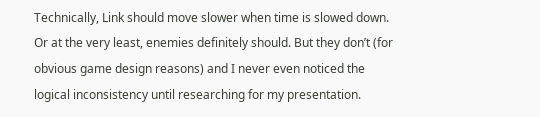Technically, Link should move slower when time is slowed down. Or at the very least, enemies definitely should. But they don’t (for obvious game design reasons) and I never even noticed the logical inconsistency until researching for my presentation.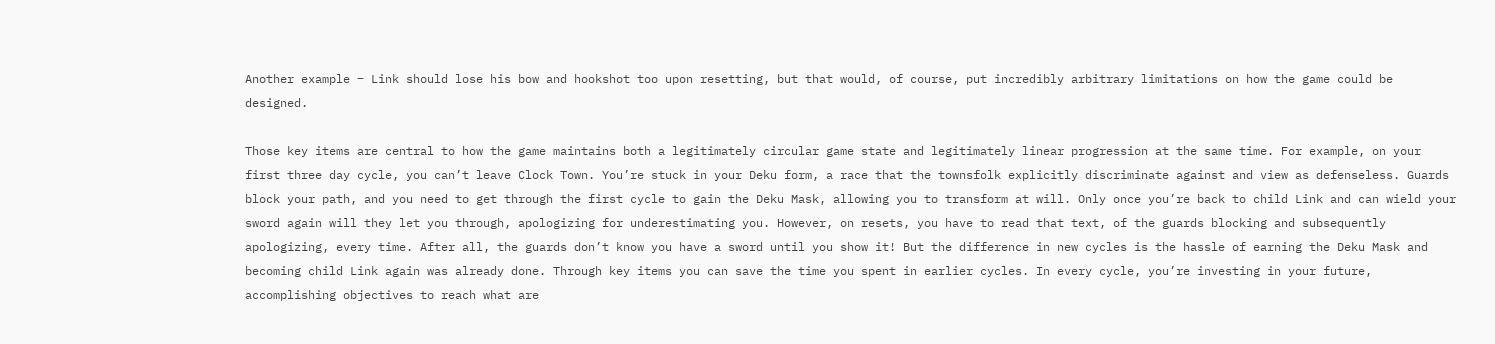Another example ‒ Link should lose his bow and hookshot too upon resetting, but that would, of course, put incredibly arbitrary limitations on how the game could be designed.

Those key items are central to how the game maintains both a legitimately circular game state and legitimately linear progression at the same time. For example, on your first three day cycle, you can’t leave Clock Town. You’re stuck in your Deku form, a race that the townsfolk explicitly discriminate against and view as defenseless. Guards block your path, and you need to get through the first cycle to gain the Deku Mask, allowing you to transform at will. Only once you’re back to child Link and can wield your sword again will they let you through, apologizing for underestimating you. However, on resets, you have to read that text, of the guards blocking and subsequently apologizing, every time. After all, the guards don’t know you have a sword until you show it! But the difference in new cycles is the hassle of earning the Deku Mask and becoming child Link again was already done. Through key items you can save the time you spent in earlier cycles. In every cycle, you’re investing in your future, accomplishing objectives to reach what are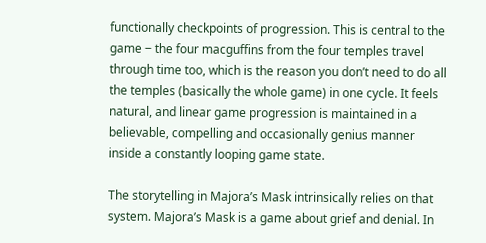functionally checkpoints of progression. This is central to the game ‒ the four macguffins from the four temples travel through time too, which is the reason you don’t need to do all the temples (basically the whole game) in one cycle. It feels natural, and linear game progression is maintained in a believable, compelling and occasionally genius manner inside a constantly looping game state.

The storytelling in Majora’s Mask intrinsically relies on that system. Majora’s Mask is a game about grief and denial. In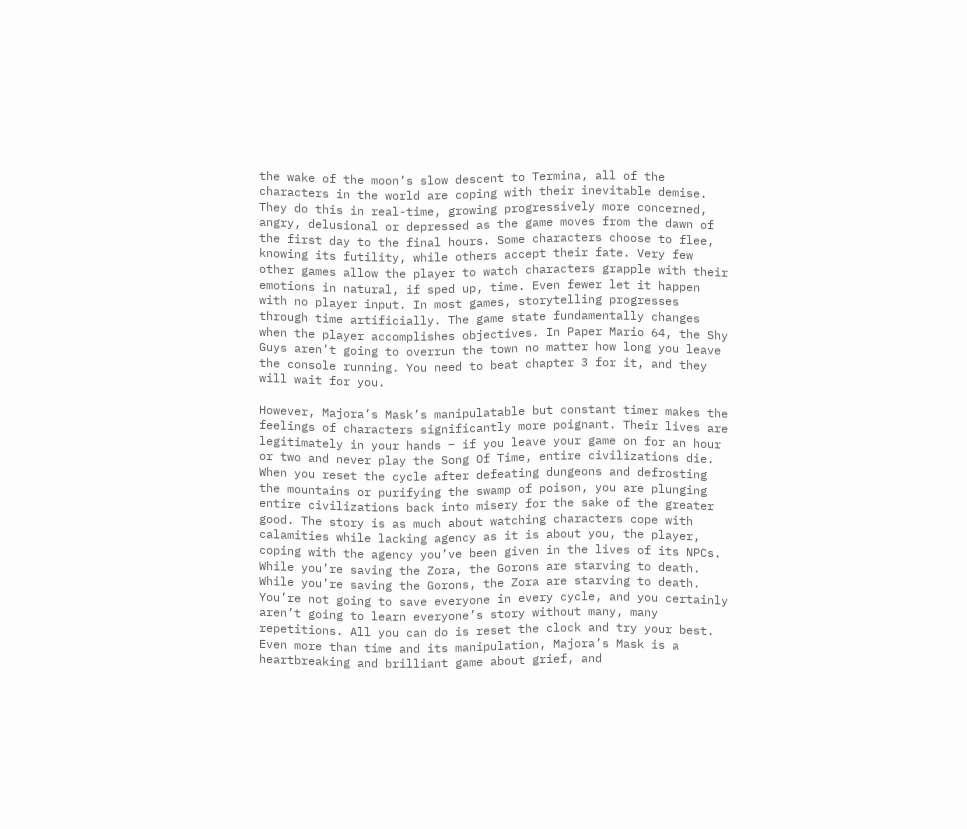the wake of the moon’s slow descent to Termina, all of the characters in the world are coping with their inevitable demise. They do this in real-time, growing progressively more concerned, angry, delusional or depressed as the game moves from the dawn of the first day to the final hours. Some characters choose to flee, knowing its futility, while others accept their fate. Very few other games allow the player to watch characters grapple with their emotions in natural, if sped up, time. Even fewer let it happen with no player input. In most games, storytelling progresses through time artificially. The game state fundamentally changes when the player accomplishes objectives. In Paper Mario 64, the Shy Guys aren’t going to overrun the town no matter how long you leave the console running. You need to beat chapter 3 for it, and they will wait for you.

However, Majora’s Mask’s manipulatable but constant timer makes the feelings of characters significantly more poignant. Their lives are legitimately in your hands ‒ if you leave your game on for an hour or two and never play the Song Of Time, entire civilizations die. When you reset the cycle after defeating dungeons and defrosting the mountains or purifying the swamp of poison, you are plunging entire civilizations back into misery for the sake of the greater good. The story is as much about watching characters cope with calamities while lacking agency as it is about you, the player, coping with the agency you’ve been given in the lives of its NPCs. While you’re saving the Zora, the Gorons are starving to death. While you’re saving the Gorons, the Zora are starving to death. You’re not going to save everyone in every cycle, and you certainly aren’t going to learn everyone’s story without many, many repetitions. All you can do is reset the clock and try your best. Even more than time and its manipulation, Majora’s Mask is a heartbreaking and brilliant game about grief, and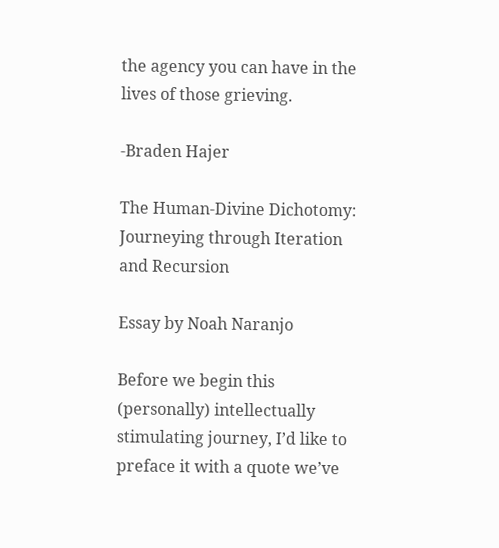the agency you can have in the lives of those grieving.

-Braden Hajer

The Human-Divine Dichotomy: Journeying through Iteration and Recursion

Essay by Noah Naranjo

Before we begin this (personally) intellectually stimulating journey, I’d like to preface it with a quote we’ve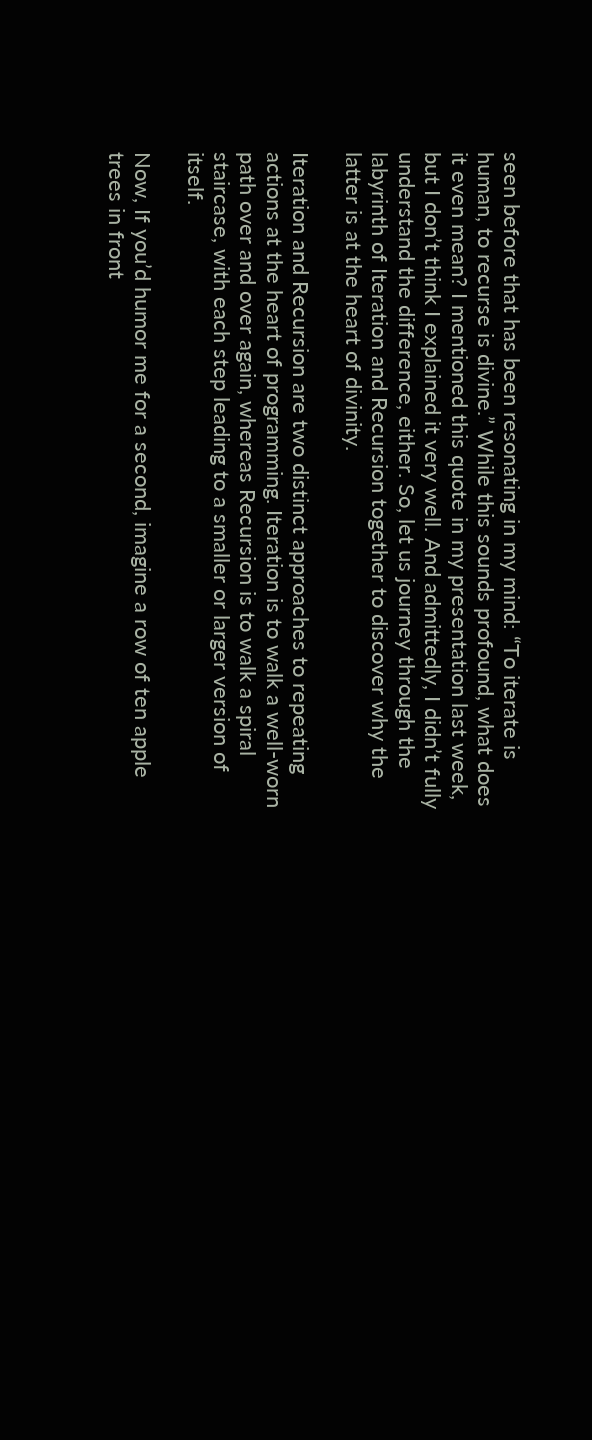seen before that has been resonating in my mind: “To iterate is human, to recurse is divine.” While this sounds profound, what does it even mean? I mentioned this quote in my presentation last week, but I don’t think I explained it very well. And admittedly, I didn’t fully understand the difference, either. So, let us journey through the labyrinth of Iteration and Recursion together to discover why the latter is at the heart of divinity.

Iteration and Recursion are two distinct approaches to repeating actions at the heart of programming. Iteration is to walk a well-worn path over and over again, whereas Recursion is to walk a spiral staircase, with each step leading to a smaller or larger version of itself.

Now, If you’d humor me for a second, imagine a row of ten apple trees in front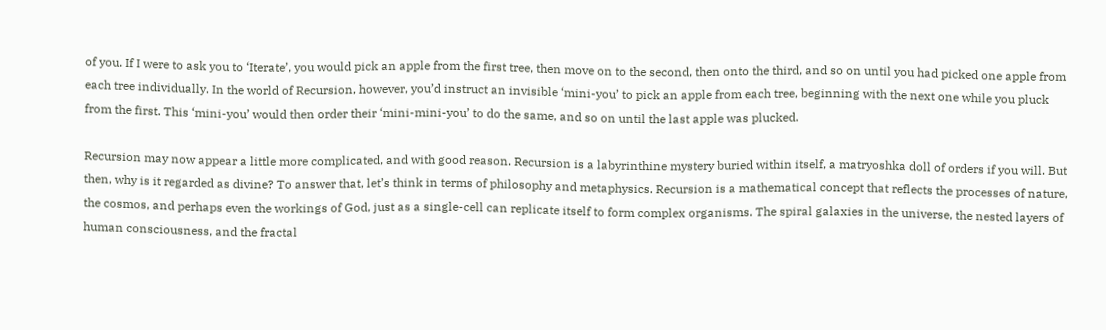of you. If I were to ask you to ‘Iterate’, you would pick an apple from the first tree, then move on to the second, then onto the third, and so on until you had picked one apple from each tree individually. In the world of Recursion, however, you’d instruct an invisible ‘mini-you’ to pick an apple from each tree, beginning with the next one while you pluck from the first. This ‘mini-you’ would then order their ‘mini-mini-you’ to do the same, and so on until the last apple was plucked.

Recursion may now appear a little more complicated, and with good reason. Recursion is a labyrinthine mystery buried within itself, a matryoshka doll of orders if you will. But then, why is it regarded as divine? To answer that, let’s think in terms of philosophy and metaphysics. Recursion is a mathematical concept that reflects the processes of nature, the cosmos, and perhaps even the workings of God, just as a single-cell can replicate itself to form complex organisms. The spiral galaxies in the universe, the nested layers of human consciousness, and the fractal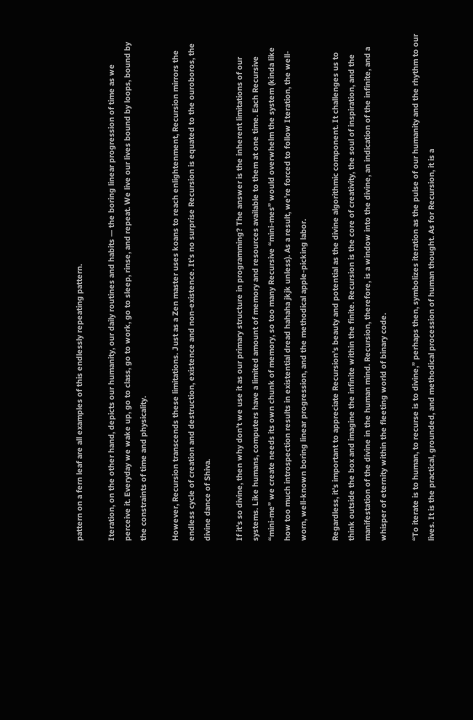pattern on a fern leaf are all examples of this endlessly repeating pattern.

Iteration, on the other hand, depicts our humanity, our daily routines and habits — the boring linear progression of time as we perceive it. Everyday we wake up, go to class, go to work, go to sleep, rinse, and repeat. We live our lives bound by loops, bound by the constraints of time and physicality.

However, Recursion transcends these limitations. Just as a Zen master uses koans to reach enlightenment, Recursion mirrors the endless cycle of creation and destruction, existence and non-existence. It’s no surprise Recursion is equated to the ouroboros, the divine dance of Shiva.

If it’s so divine, then why don’t we use it as our primary structure in programming? The answer is the inherent limitations of our systems. Like humans, computers have a limited amount of memory and resources available to them at one time. Each Recursive “mini-me” we create needs its own chunk of memory, so too many Recursive “mini-mes” would overwhelm the system (kinda like how too much introspection results in existential dread hahaha jkjk unless). As a result, we’re forced to follow Iteration, the well-worn, well-known boring linear progression, and the methodical apple-picking labor.

Regardless, it’s important to appreciate Recursion’s beauty and potential as the divine algorithmic component. It challenges us to think outside the box and imagine the infinite within the finite. Recursion is the core of creativity, the soul of inspiration, and the manifestation of the divine in the human mind. Recursion, therefore, is a window into the divine, an indication of the infinite, and a whisper of eternity within the fleeting world of binary code.

“To iterate is to human, to recurse is to divine,” perhaps then, symbolizes iteration as the pulse of our humanity and the rhythm to our lives. It is the practical, grounded, and methodical procession of human thought. As for Recursion, it is a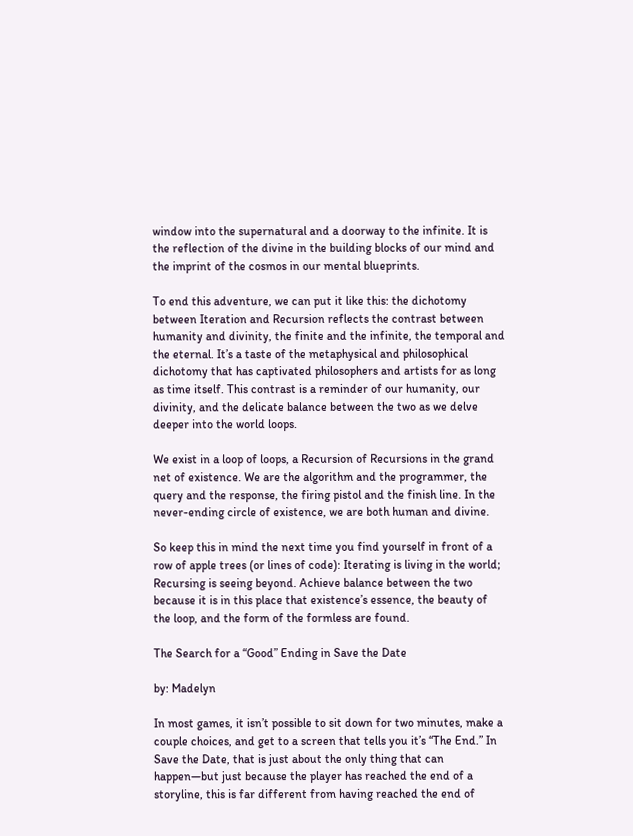window into the supernatural and a doorway to the infinite. It is the reflection of the divine in the building blocks of our mind and the imprint of the cosmos in our mental blueprints.

To end this adventure, we can put it like this: the dichotomy between Iteration and Recursion reflects the contrast between humanity and divinity, the finite and the infinite, the temporal and the eternal. It’s a taste of the metaphysical and philosophical dichotomy that has captivated philosophers and artists for as long as time itself. This contrast is a reminder of our humanity, our divinity, and the delicate balance between the two as we delve deeper into the world loops.

We exist in a loop of loops, a Recursion of Recursions in the grand net of existence. We are the algorithm and the programmer, the query and the response, the firing pistol and the finish line. In the never-ending circle of existence, we are both human and divine.

So keep this in mind the next time you find yourself in front of a row of apple trees (or lines of code): Iterating is living in the world; Recursing is seeing beyond. Achieve balance between the two because it is in this place that existence’s essence, the beauty of the loop, and the form of the formless are found.

The Search for a “Good” Ending in Save the Date

by: Madelyn

In most games, it isn’t possible to sit down for two minutes, make a couple choices, and get to a screen that tells you it’s “The End.” In Save the Date, that is just about the only thing that can happen—but just because the player has reached the end of a storyline, this is far different from having reached the end of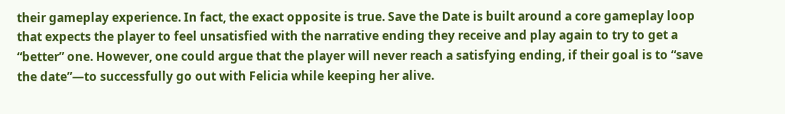their gameplay experience. In fact, the exact opposite is true. Save the Date is built around a core gameplay loop that expects the player to feel unsatisfied with the narrative ending they receive and play again to try to get a “better” one. However, one could argue that the player will never reach a satisfying ending, if their goal is to “save the date”—to successfully go out with Felicia while keeping her alive.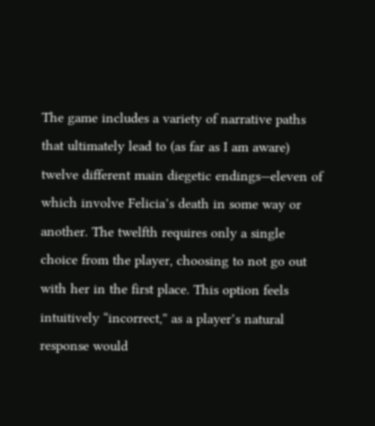The game includes a variety of narrative paths that ultimately lead to (as far as I am aware) twelve different main diegetic endings—eleven of which involve Felicia’s death in some way or another. The twelfth requires only a single choice from the player, choosing to not go out with her in the first place. This option feels intuitively “incorrect,” as a player’s natural response would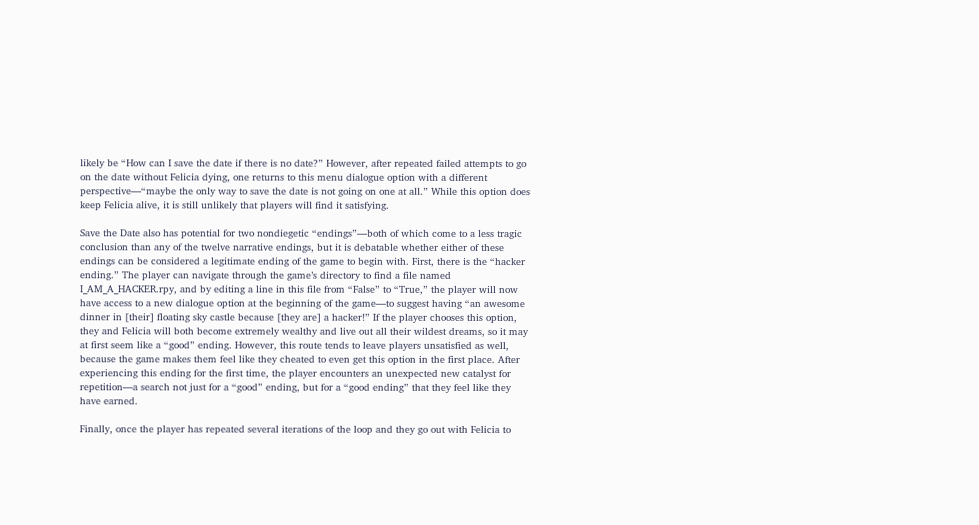likely be “How can I save the date if there is no date?” However, after repeated failed attempts to go on the date without Felicia dying, one returns to this menu dialogue option with a different perspective—“maybe the only way to save the date is not going on one at all.” While this option does keep Felicia alive, it is still unlikely that players will find it satisfying.

Save the Date also has potential for two nondiegetic “endings”—both of which come to a less tragic conclusion than any of the twelve narrative endings, but it is debatable whether either of these endings can be considered a legitimate ending of the game to begin with. First, there is the “hacker ending.” The player can navigate through the game’s directory to find a file named I_AM_A_HACKER.rpy, and by editing a line in this file from “False” to “True,” the player will now have access to a new dialogue option at the beginning of the game—to suggest having “an awesome dinner in [their] floating sky castle because [they are] a hacker!” If the player chooses this option, they and Felicia will both become extremely wealthy and live out all their wildest dreams, so it may at first seem like a “good” ending. However, this route tends to leave players unsatisfied as well, because the game makes them feel like they cheated to even get this option in the first place. After experiencing this ending for the first time, the player encounters an unexpected new catalyst for repetition—a search not just for a “good” ending, but for a “good ending” that they feel like they have earned.

Finally, once the player has repeated several iterations of the loop and they go out with Felicia to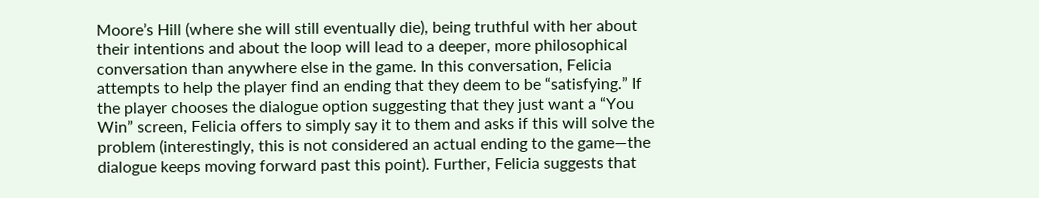Moore’s Hill (where she will still eventually die), being truthful with her about their intentions and about the loop will lead to a deeper, more philosophical conversation than anywhere else in the game. In this conversation, Felicia attempts to help the player find an ending that they deem to be “satisfying.” If the player chooses the dialogue option suggesting that they just want a “You Win” screen, Felicia offers to simply say it to them and asks if this will solve the problem (interestingly, this is not considered an actual ending to the game—the dialogue keeps moving forward past this point). Further, Felicia suggests that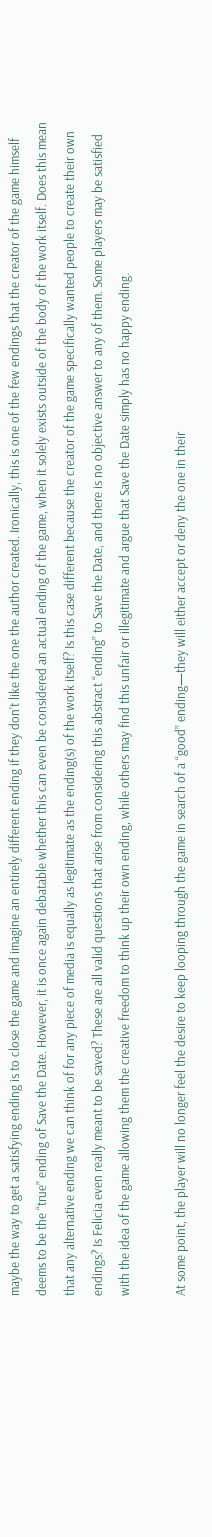maybe the way to get a satisfying ending is to close the game and imagine an entirely different ending if they don’t like the one the author created. Ironically, this is one of the few endings that the creator of the game himself deems to be the “true” ending of Save the Date. However, it is once again debatable whether this can even be considered an actual ending of the game, when it solely exists outside of the body of the work itself. Does this mean that any alternative ending we can think of for any piece of media is equally as legitimate as the ending(s) of the work itself? Is this case different because the creator of the game specifically wanted people to create their own endings? Is Felicia even really meant to be saved? These are all valid questions that arise from considering this abstract “ending” to Save the Date, and there is no objective answer to any of them. Some players may be satisfied with the idea of the game allowing them the creative freedom to think up their own ending, while others may find this unfair or illegitimate and argue that Save the Date simply has no happy ending.

At some point, the player will no longer feel the desire to keep looping through the game in search of a “good” ending—they will either accept or deny the one in their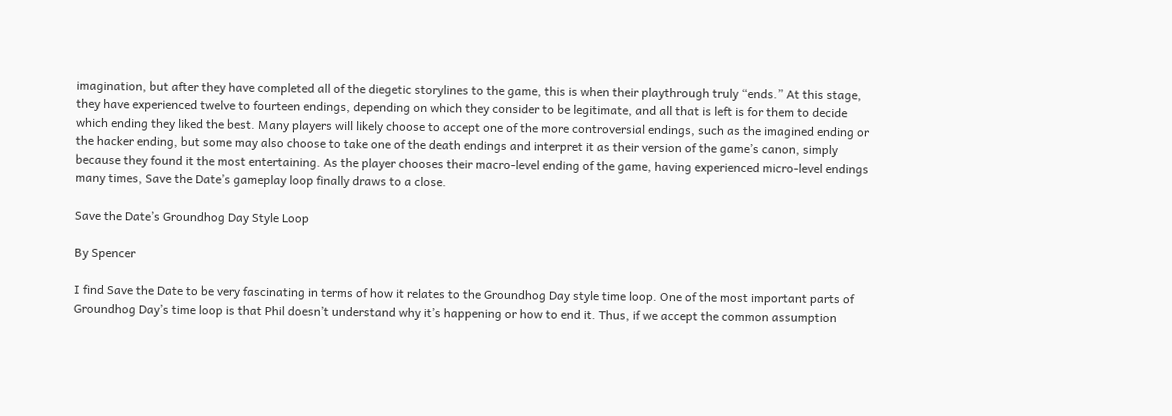imagination, but after they have completed all of the diegetic storylines to the game, this is when their playthrough truly “ends.” At this stage, they have experienced twelve to fourteen endings, depending on which they consider to be legitimate, and all that is left is for them to decide which ending they liked the best. Many players will likely choose to accept one of the more controversial endings, such as the imagined ending or the hacker ending, but some may also choose to take one of the death endings and interpret it as their version of the game’s canon, simply because they found it the most entertaining. As the player chooses their macro-level ending of the game, having experienced micro-level endings many times, Save the Date’s gameplay loop finally draws to a close.

Save the Date’s Groundhog Day Style Loop

By Spencer

I find Save the Date to be very fascinating in terms of how it relates to the Groundhog Day style time loop. One of the most important parts of Groundhog Day’s time loop is that Phil doesn’t understand why it’s happening or how to end it. Thus, if we accept the common assumption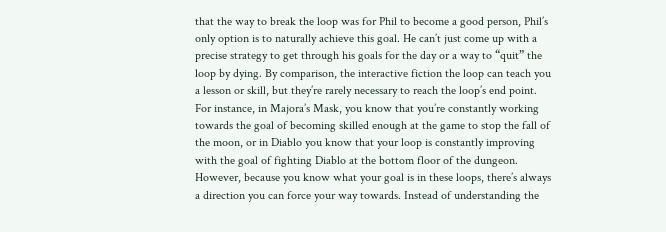that the way to break the loop was for Phil to become a good person, Phil’s only option is to naturally achieve this goal. He can’t just come up with a precise strategy to get through his goals for the day or a way to “quit” the loop by dying. By comparison, the interactive fiction the loop can teach you a lesson or skill, but they’re rarely necessary to reach the loop’s end point. For instance, in Majora’s Mask, you know that you’re constantly working towards the goal of becoming skilled enough at the game to stop the fall of the moon, or in Diablo you know that your loop is constantly improving with the goal of fighting Diablo at the bottom floor of the dungeon. However, because you know what your goal is in these loops, there’s always a direction you can force your way towards. Instead of understanding the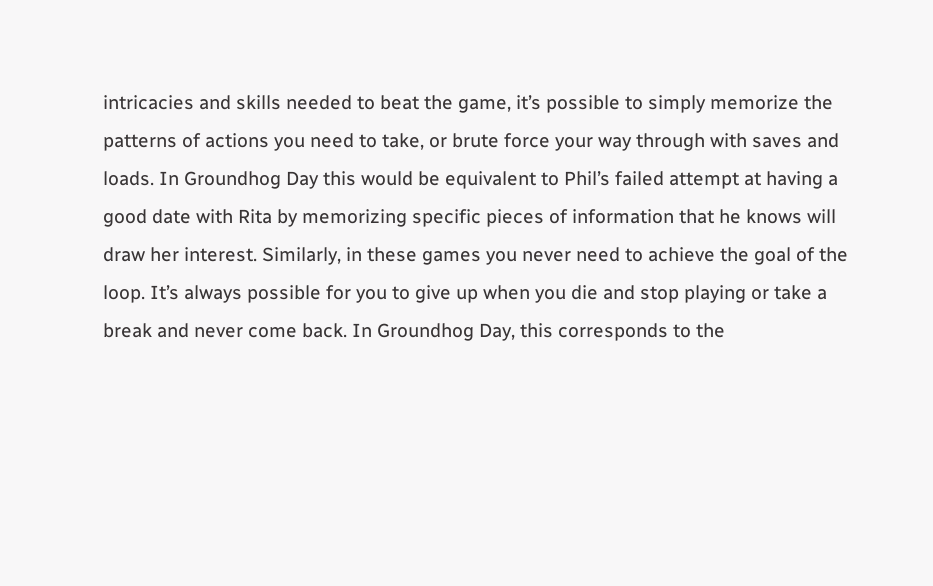intricacies and skills needed to beat the game, it’s possible to simply memorize the patterns of actions you need to take, or brute force your way through with saves and loads. In Groundhog Day this would be equivalent to Phil’s failed attempt at having a good date with Rita by memorizing specific pieces of information that he knows will draw her interest. Similarly, in these games you never need to achieve the goal of the loop. It’s always possible for you to give up when you die and stop playing or take a break and never come back. In Groundhog Day, this corresponds to the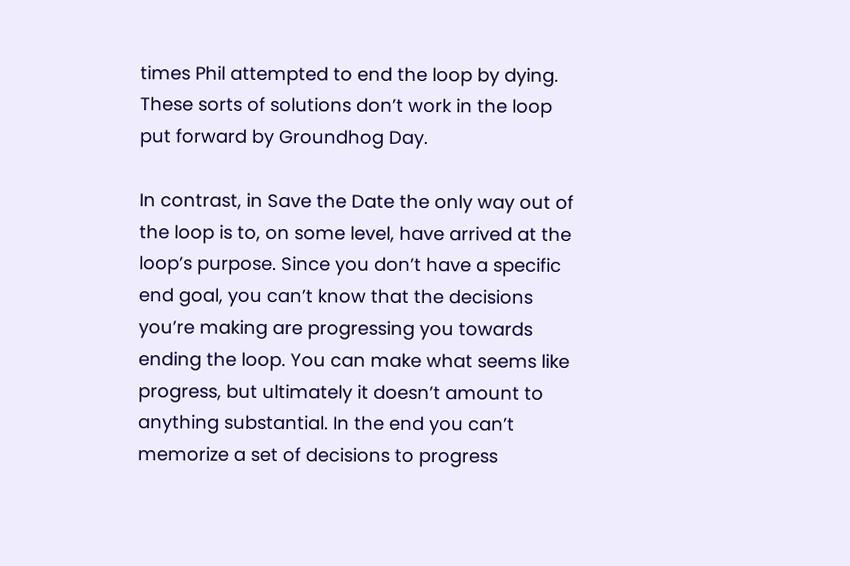times Phil attempted to end the loop by dying. These sorts of solutions don’t work in the loop put forward by Groundhog Day.

In contrast, in Save the Date the only way out of the loop is to, on some level, have arrived at the loop’s purpose. Since you don’t have a specific end goal, you can’t know that the decisions you’re making are progressing you towards ending the loop. You can make what seems like progress, but ultimately it doesn’t amount to anything substantial. In the end you can’t memorize a set of decisions to progress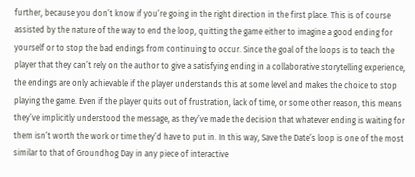further, because you don’t know if you’re going in the right direction in the first place. This is of course assisted by the nature of the way to end the loop, quitting the game either to imagine a good ending for yourself or to stop the bad endings from continuing to occur. Since the goal of the loops is to teach the player that they can’t rely on the author to give a satisfying ending in a collaborative storytelling experience, the endings are only achievable if the player understands this at some level and makes the choice to stop playing the game. Even if the player quits out of frustration, lack of time, or some other reason, this means they’ve implicitly understood the message, as they’ve made the decision that whatever ending is waiting for them isn’t worth the work or time they’d have to put in. In this way, Save the Date’s loop is one of the most similar to that of Groundhog Day in any piece of interactive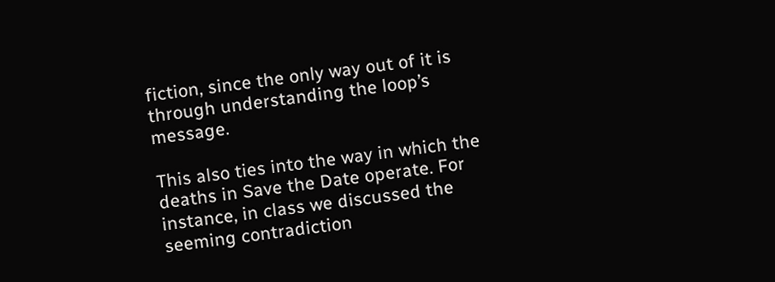fiction, since the only way out of it is through understanding the loop’s message.

This also ties into the way in which the deaths in Save the Date operate. For instance, in class we discussed the seeming contradiction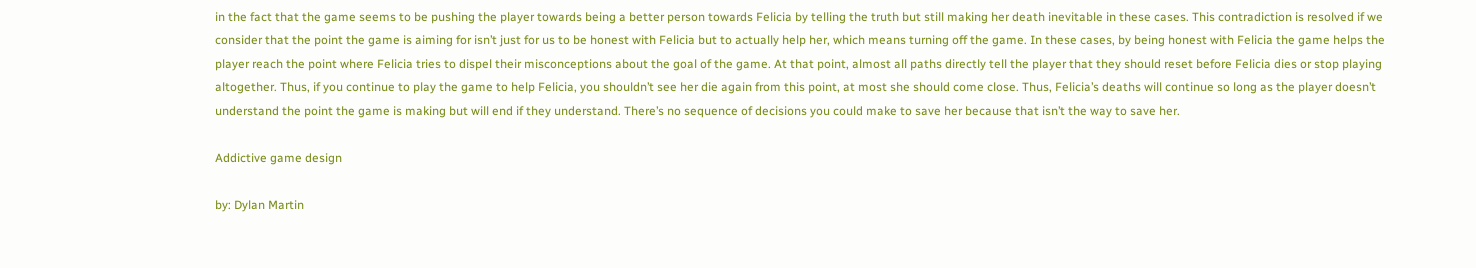in the fact that the game seems to be pushing the player towards being a better person towards Felicia by telling the truth but still making her death inevitable in these cases. This contradiction is resolved if we consider that the point the game is aiming for isn’t just for us to be honest with Felicia but to actually help her, which means turning off the game. In these cases, by being honest with Felicia the game helps the player reach the point where Felicia tries to dispel their misconceptions about the goal of the game. At that point, almost all paths directly tell the player that they should reset before Felicia dies or stop playing altogether. Thus, if you continue to play the game to help Felicia, you shouldn’t see her die again from this point, at most she should come close. Thus, Felicia’s deaths will continue so long as the player doesn’t understand the point the game is making but will end if they understand. There’s no sequence of decisions you could make to save her because that isn’t the way to save her.

Addictive game design

by: Dylan Martin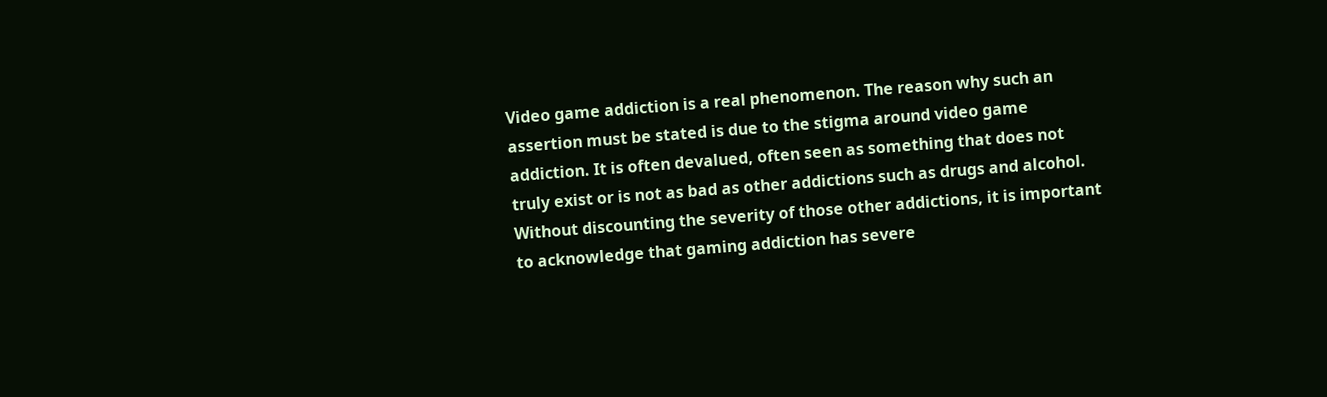Video game addiction is a real phenomenon. The reason why such an assertion must be stated is due to the stigma around video game addiction. It is often devalued, often seen as something that does not truly exist or is not as bad as other addictions such as drugs and alcohol. Without discounting the severity of those other addictions, it is important to acknowledge that gaming addiction has severe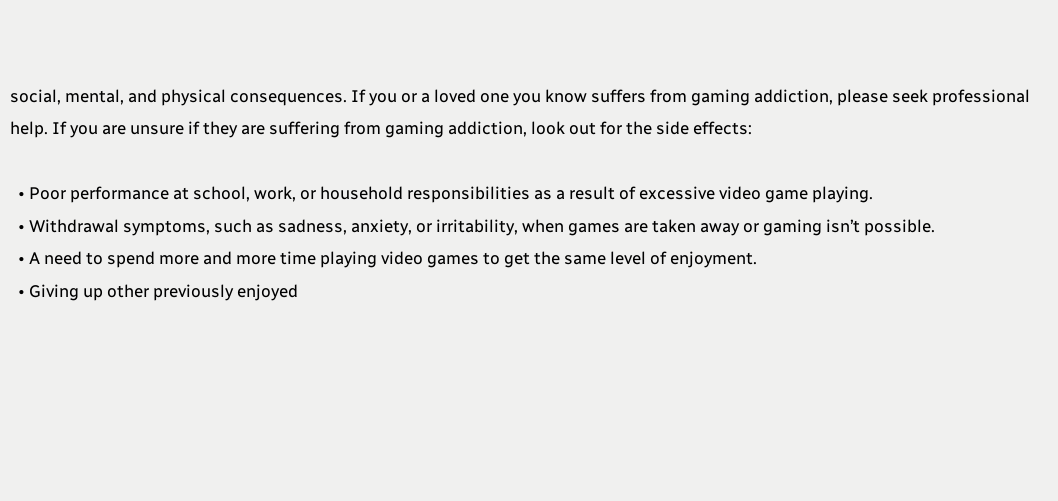social, mental, and physical consequences. If you or a loved one you know suffers from gaming addiction, please seek professional help. If you are unsure if they are suffering from gaming addiction, look out for the side effects:

  • Poor performance at school, work, or household responsibilities as a result of excessive video game playing.
  • Withdrawal symptoms, such as sadness, anxiety, or irritability, when games are taken away or gaming isn’t possible.
  • A need to spend more and more time playing video games to get the same level of enjoyment.
  • Giving up other previously enjoyed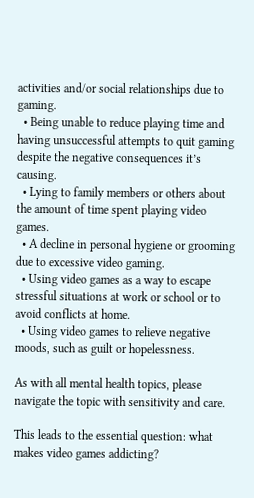activities and/or social relationships due to gaming.
  • Being unable to reduce playing time and having unsuccessful attempts to quit gaming despite the negative consequences it’s causing.
  • Lying to family members or others about the amount of time spent playing video games.
  • A decline in personal hygiene or grooming due to excessive video gaming.
  • Using video games as a way to escape stressful situations at work or school or to avoid conflicts at home.
  • Using video games to relieve negative moods, such as guilt or hopelessness.

As with all mental health topics, please navigate the topic with sensitivity and care.

This leads to the essential question: what makes video games addicting?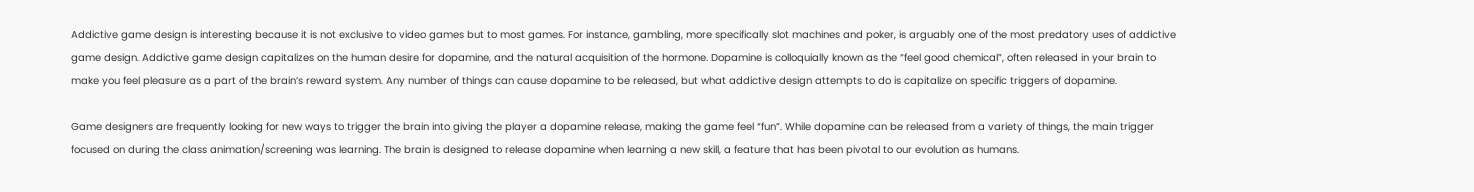Addictive game design is interesting because it is not exclusive to video games but to most games. For instance, gambling, more specifically slot machines and poker, is arguably one of the most predatory uses of addictive game design. Addictive game design capitalizes on the human desire for dopamine, and the natural acquisition of the hormone. Dopamine is colloquially known as the “feel good chemical”, often released in your brain to make you feel pleasure as a part of the brain’s reward system. Any number of things can cause dopamine to be released, but what addictive design attempts to do is capitalize on specific triggers of dopamine.

Game designers are frequently looking for new ways to trigger the brain into giving the player a dopamine release, making the game feel “fun”. While dopamine can be released from a variety of things, the main trigger focused on during the class animation/screening was learning. The brain is designed to release dopamine when learning a new skill, a feature that has been pivotal to our evolution as humans.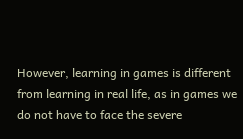However, learning in games is different from learning in real life, as in games we do not have to face the severe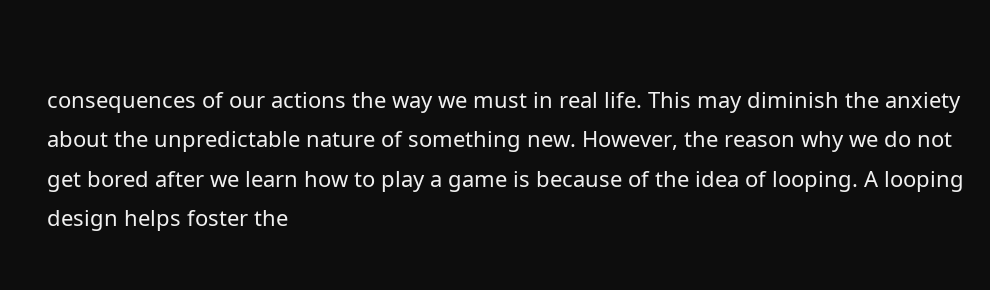consequences of our actions the way we must in real life. This may diminish the anxiety about the unpredictable nature of something new. However, the reason why we do not get bored after we learn how to play a game is because of the idea of looping. A looping design helps foster the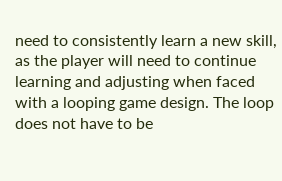need to consistently learn a new skill, as the player will need to continue learning and adjusting when faced with a looping game design. The loop does not have to be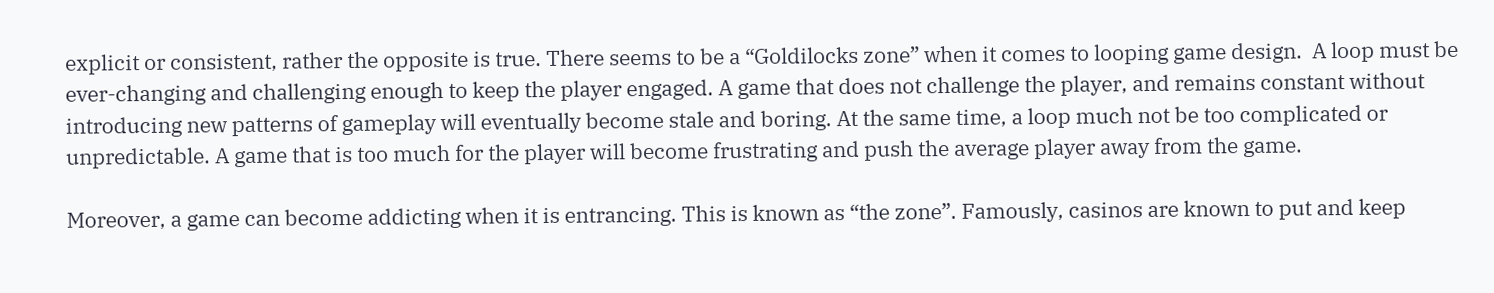explicit or consistent, rather the opposite is true. There seems to be a “Goldilocks zone” when it comes to looping game design.  A loop must be ever-changing and challenging enough to keep the player engaged. A game that does not challenge the player, and remains constant without introducing new patterns of gameplay will eventually become stale and boring. At the same time, a loop much not be too complicated or unpredictable. A game that is too much for the player will become frustrating and push the average player away from the game.

Moreover, a game can become addicting when it is entrancing. This is known as “the zone”. Famously, casinos are known to put and keep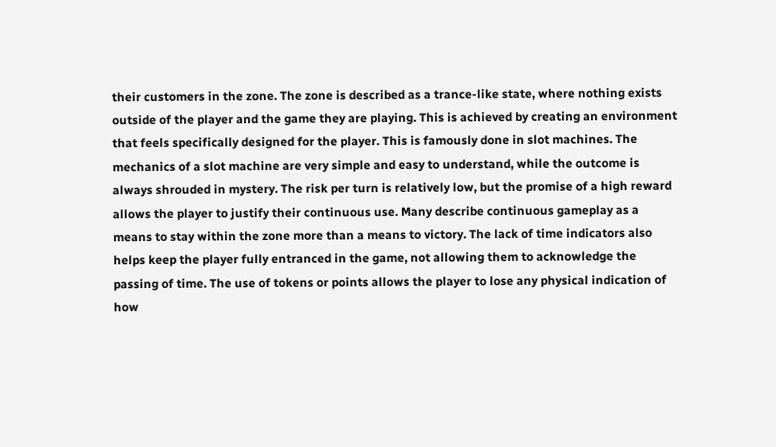their customers in the zone. The zone is described as a trance-like state, where nothing exists outside of the player and the game they are playing. This is achieved by creating an environment that feels specifically designed for the player. This is famously done in slot machines. The mechanics of a slot machine are very simple and easy to understand, while the outcome is always shrouded in mystery. The risk per turn is relatively low, but the promise of a high reward allows the player to justify their continuous use. Many describe continuous gameplay as a means to stay within the zone more than a means to victory. The lack of time indicators also helps keep the player fully entranced in the game, not allowing them to acknowledge the passing of time. The use of tokens or points allows the player to lose any physical indication of how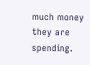much money they are spending.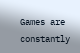Games are constantly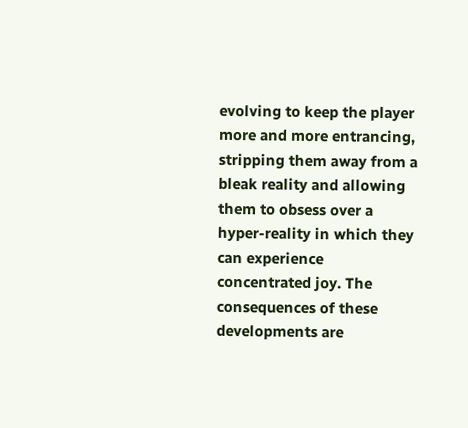evolving to keep the player more and more entrancing, stripping them away from a bleak reality and allowing them to obsess over a hyper-reality in which they can experience concentrated joy. The consequences of these developments are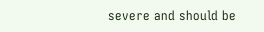severe and should be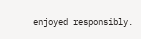enjoyed responsibly.